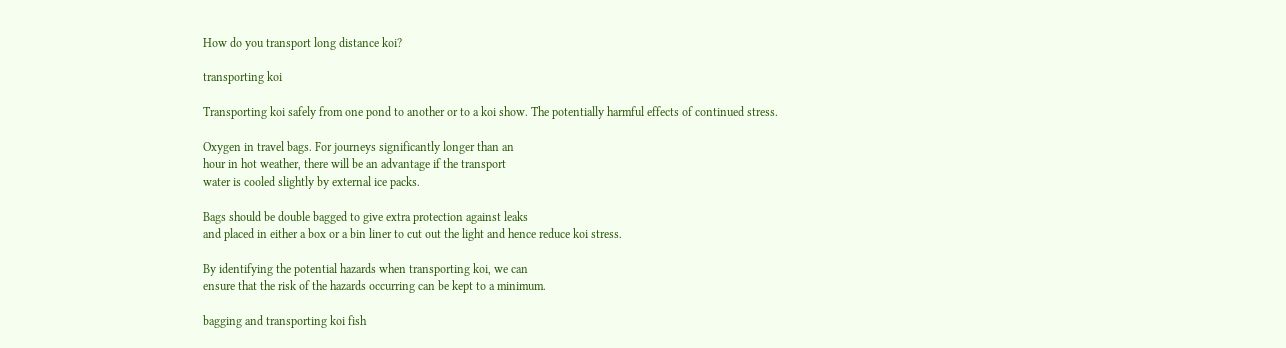How do you transport long distance koi?

transporting koi

Transporting koi safely from one pond to another or to a koi show. The potentially harmful effects of continued stress.

Oxygen in travel bags. For journeys significantly longer than an
hour in hot weather, there will be an advantage if the transport
water is cooled slightly by external ice packs.

Bags should be double bagged to give extra protection against leaks
and placed in either a box or a bin liner to cut out the light and hence reduce koi stress.

By identifying the potential hazards when transporting koi, we can
ensure that the risk of the hazards occurring can be kept to a minimum.

bagging and transporting koi fish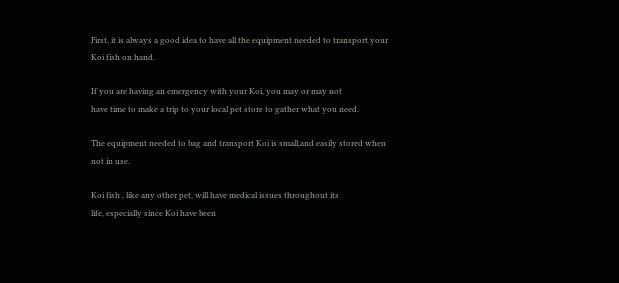First, it is always a good idea to have all the equipment needed to transport your Koi fish on hand.

If you are having an emergency with your Koi, you may or may not
have time to make a trip to your local pet store to gather what you need.

The equipment needed to bag and transport Koi is small,and easily stored when not in use.

Koi fish , like any other pet, will have medical issues throughout its
life, especially since Koi have been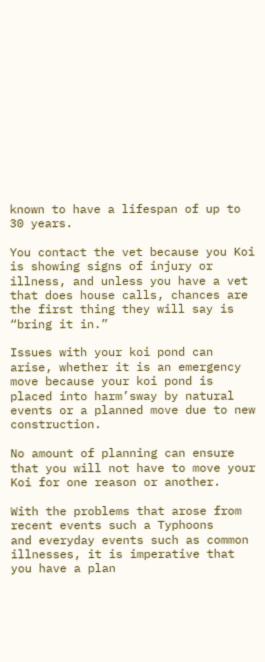known to have a lifespan of up to 30 years.

You contact the vet because you Koi is showing signs of injury or
illness, and unless you have a vet that does house calls, chances are the first thing they will say is “bring it in.”

Issues with your koi pond can arise, whether it is an emergency
move because your koi pond is placed into harm’sway by natural events or a planned move due to new construction.

No amount of planning can ensure that you will not have to move your Koi for one reason or another.

With the problems that arose from recent events such a Typhoons
and everyday events such as common illnesses, it is imperative that
you have a plan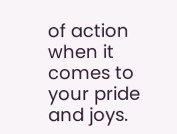of action when it comes to your pride and joys.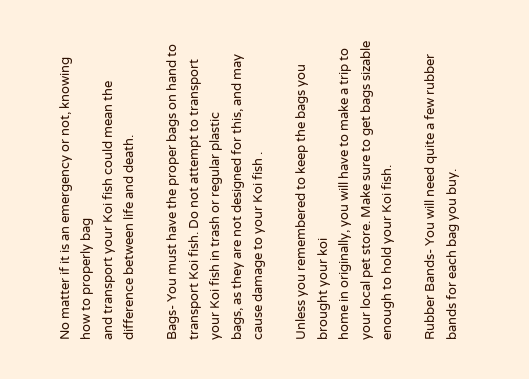No matter if it is an emergency or not, knowing how to properly bag
and transport your Koi fish could mean the difference between life and death.

Bags- You must have the proper bags on hand to transport Koi fish. Do not attempt to transport your Koi fish in trash or regular plastic
bags, as they are not designed for this, and may cause damage to your Koi fish .

Unless you remembered to keep the bags you brought your koi
home in originally, you will have to make a trip to your local pet store. Make sure to get bags sizable enough to hold your Koi fish.

Rubber Bands- You will need quite a few rubber bands for each bag you buy.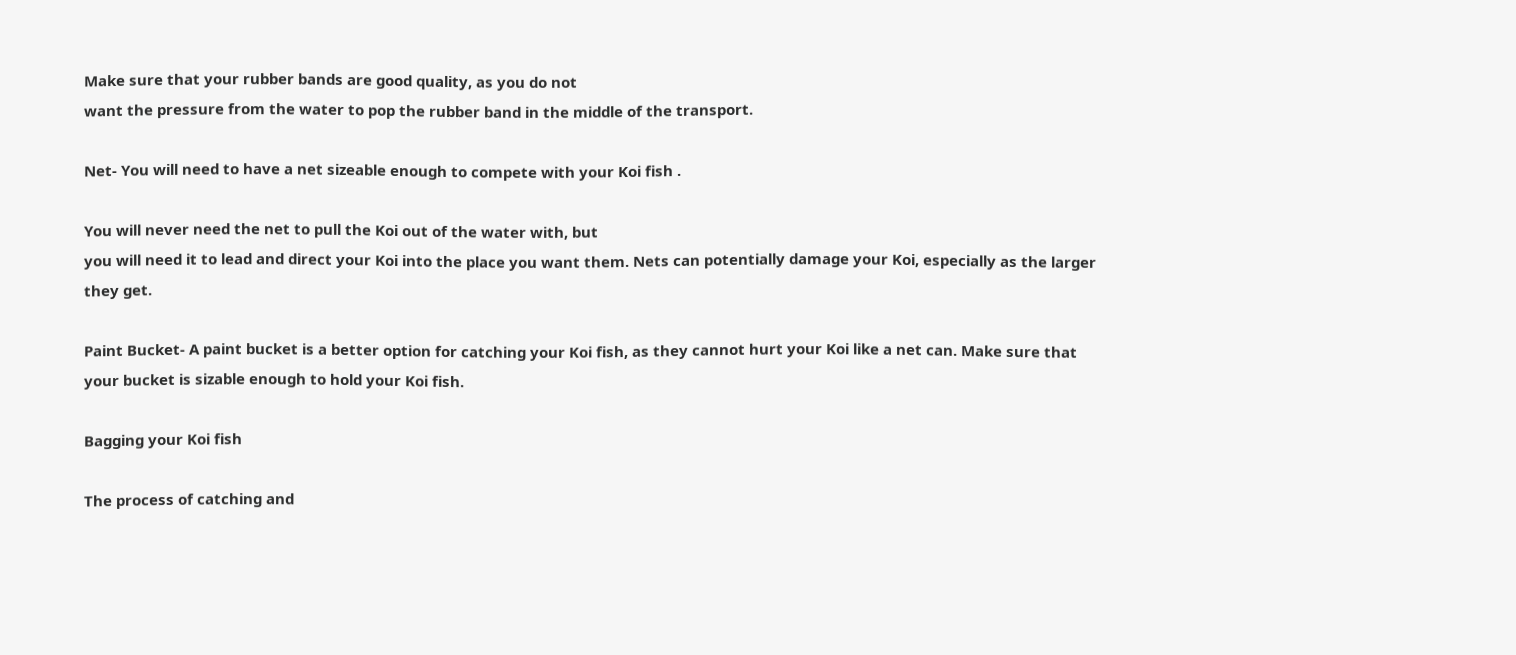Make sure that your rubber bands are good quality, as you do not
want the pressure from the water to pop the rubber band in the middle of the transport.

Net- You will need to have a net sizeable enough to compete with your Koi fish .

You will never need the net to pull the Koi out of the water with, but
you will need it to lead and direct your Koi into the place you want them. Nets can potentially damage your Koi, especially as the larger they get.

Paint Bucket- A paint bucket is a better option for catching your Koi fish, as they cannot hurt your Koi like a net can. Make sure that your bucket is sizable enough to hold your Koi fish.

Bagging your Koi fish

The process of catching and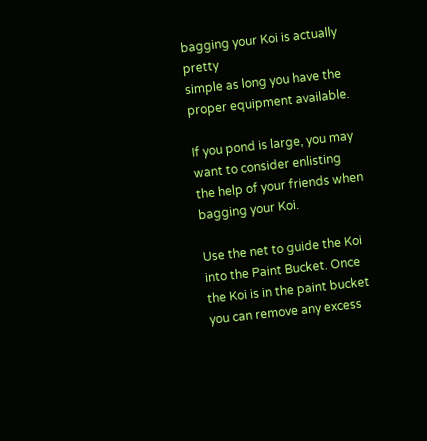bagging your Koi is actually pretty
simple as long you have the proper equipment available.

If you pond is large, you may want to consider enlisting the help of your friends when bagging your Koi.

Use the net to guide the Koi into the Paint Bucket. Once the Koi is in the paint bucket you can remove any excess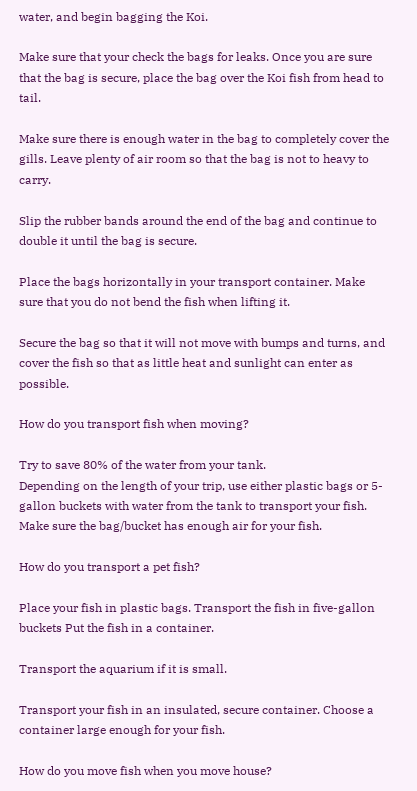water, and begin bagging the Koi.

Make sure that your check the bags for leaks. Once you are sure that the bag is secure, place the bag over the Koi fish from head to tail.

Make sure there is enough water in the bag to completely cover the gills. Leave plenty of air room so that the bag is not to heavy to carry.

Slip the rubber bands around the end of the bag and continue to double it until the bag is secure.

Place the bags horizontally in your transport container. Make sure that you do not bend the fish when lifting it.

Secure the bag so that it will not move with bumps and turns, and
cover the fish so that as little heat and sunlight can enter as possible.

How do you transport fish when moving?

Try to save 80% of the water from your tank.
Depending on the length of your trip, use either plastic bags or 5-
gallon buckets with water from the tank to transport your fish.
Make sure the bag/bucket has enough air for your fish.

How do you transport a pet fish?

Place your fish in plastic bags. Transport the fish in five-gallon buckets Put the fish in a container.

Transport the aquarium if it is small.

Transport your fish in an insulated, secure container. Choose a container large enough for your fish.

How do you move fish when you move house?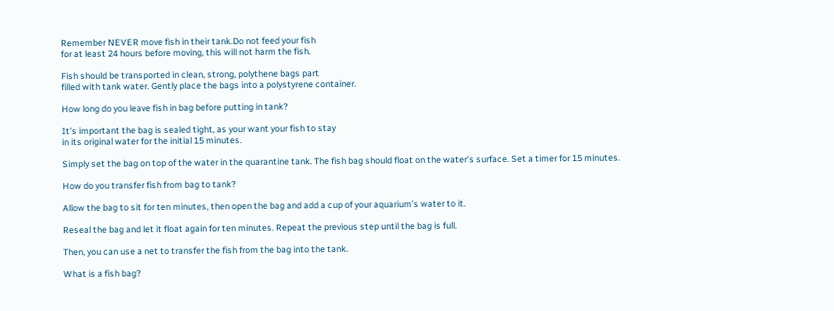Remember NEVER move fish in their tank.Do not feed your fish
for at least 24 hours before moving, this will not harm the fish.

Fish should be transported in clean, strong, polythene bags part
filled with tank water. Gently place the bags into a polystyrene container.

How long do you leave fish in bag before putting in tank?

It’s important the bag is sealed tight, as your want your fish to stay
in its original water for the initial 15 minutes.

Simply set the bag on top of the water in the quarantine tank. The fish bag should float on the water’s surface. Set a timer for 15 minutes.

How do you transfer fish from bag to tank?

Allow the bag to sit for ten minutes, then open the bag and add a cup of your aquarium’s water to it.

Reseal the bag and let it float again for ten minutes. Repeat the previous step until the bag is full.

Then, you can use a net to transfer the fish from the bag into the tank.

What is a fish bag?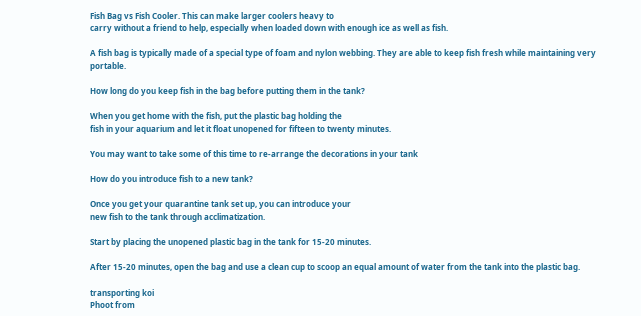Fish Bag vs Fish Cooler. This can make larger coolers heavy to
carry without a friend to help, especially when loaded down with enough ice as well as fish.

A fish bag is typically made of a special type of foam and nylon webbing. They are able to keep fish fresh while maintaining very portable.

How long do you keep fish in the bag before putting them in the tank?

When you get home with the fish, put the plastic bag holding the
fish in your aquarium and let it float unopened for fifteen to twenty minutes.

You may want to take some of this time to re-arrange the decorations in your tank

How do you introduce fish to a new tank?

Once you get your quarantine tank set up, you can introduce your
new fish to the tank through acclimatization.

Start by placing the unopened plastic bag in the tank for 15-20 minutes.

After 15-20 minutes, open the bag and use a clean cup to scoop an equal amount of water from the tank into the plastic bag.

transporting koi
Phoot from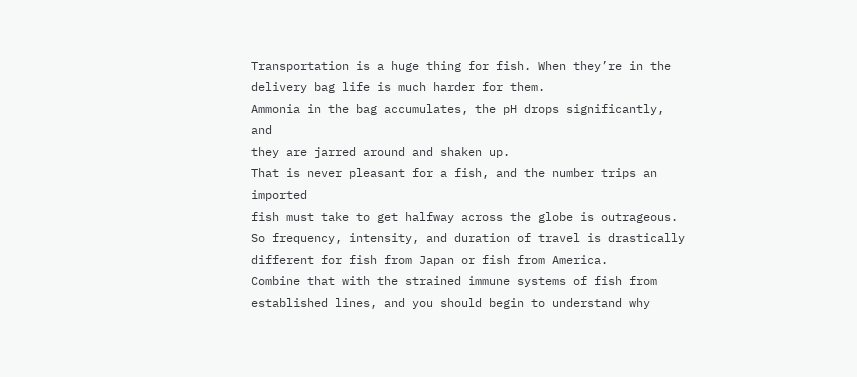Transportation is a huge thing for fish. When they’re in the delivery bag life is much harder for them.
Ammonia in the bag accumulates, the pH drops significantly, and
they are jarred around and shaken up.
That is never pleasant for a fish, and the number trips an imported
fish must take to get halfway across the globe is outrageous.
So frequency, intensity, and duration of travel is drastically
different for fish from Japan or fish from America.
Combine that with the strained immune systems of fish from
established lines, and you should begin to understand why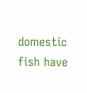domestic fish have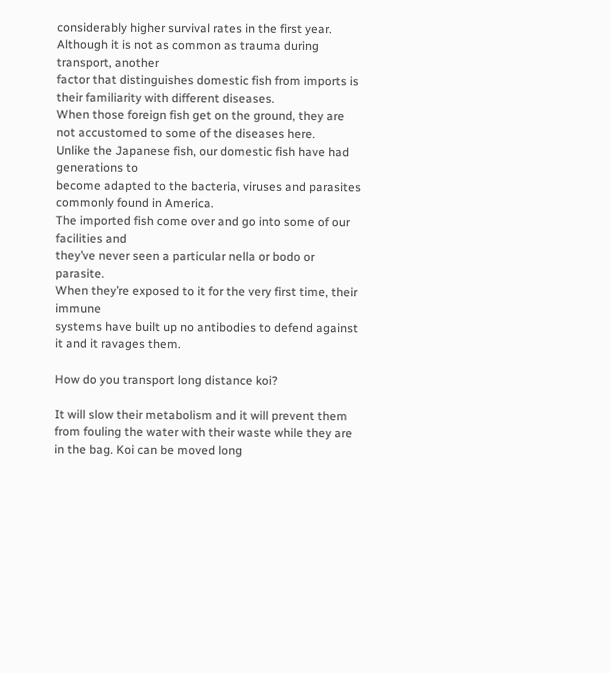considerably higher survival rates in the first year.
Although it is not as common as trauma during transport, another
factor that distinguishes domestic fish from imports is their familiarity with different diseases.
When those foreign fish get on the ground, they are not accustomed to some of the diseases here.
Unlike the Japanese fish, our domestic fish have had generations to
become adapted to the bacteria, viruses and parasites commonly found in America.
The imported fish come over and go into some of our facilities and
they’ve never seen a particular nella or bodo or parasite.
When they’re exposed to it for the very first time, their immune
systems have built up no antibodies to defend against it and it ravages them.

How do you transport long distance koi?

It will slow their metabolism and it will prevent them from fouling the water with their waste while they are in the bag. Koi can be moved long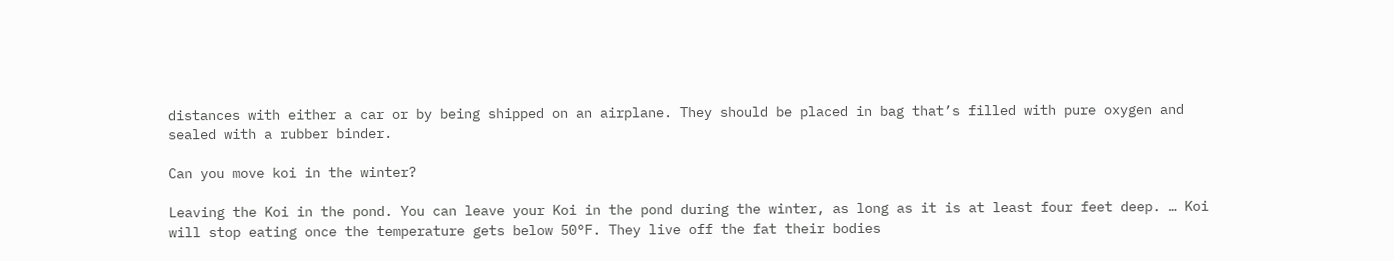distances with either a car or by being shipped on an airplane. They should be placed in bag that’s filled with pure oxygen and sealed with a rubber binder.

Can you move koi in the winter?

Leaving the Koi in the pond. You can leave your Koi in the pond during the winter, as long as it is at least four feet deep. … Koi will stop eating once the temperature gets below 50°F. They live off the fat their bodies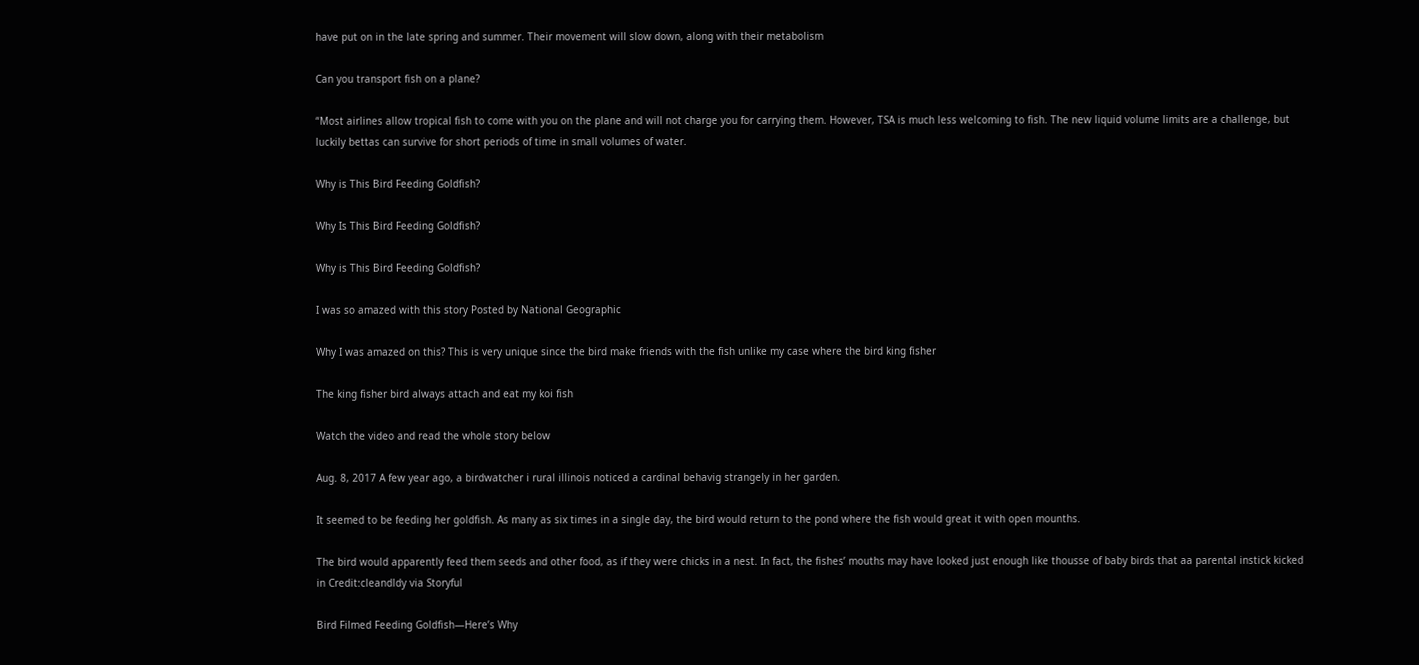have put on in the late spring and summer. Their movement will slow down, along with their metabolism

Can you transport fish on a plane?

“Most airlines allow tropical fish to come with you on the plane and will not charge you for carrying them. However, TSA is much less welcoming to fish. The new liquid volume limits are a challenge, but luckily bettas can survive for short periods of time in small volumes of water.

Why is This Bird Feeding Goldfish?

Why Is This Bird Feeding Goldfish?

Why is This Bird Feeding Goldfish?

I was so amazed with this story Posted by National Geographic

Why I was amazed on this? This is very unique since the bird make friends with the fish unlike my case where the bird king fisher

The king fisher bird always attach and eat my koi fish

Watch the video and read the whole story below

Aug. 8, 2017 A few year ago, a birdwatcher i rural illinois noticed a cardinal behavig strangely in her garden.

It seemed to be feeding her goldfish. As many as six times in a single day, the bird would return to the pond where the fish would great it with open mounths.

The bird would apparently feed them seeds and other food, as if they were chicks in a nest. In fact, the fishes’ mouths may have looked just enough like thousse of baby birds that aa parental instick kicked in Credit:cleandldy via Storyful

Bird Filmed Feeding Goldfish—Here’s Why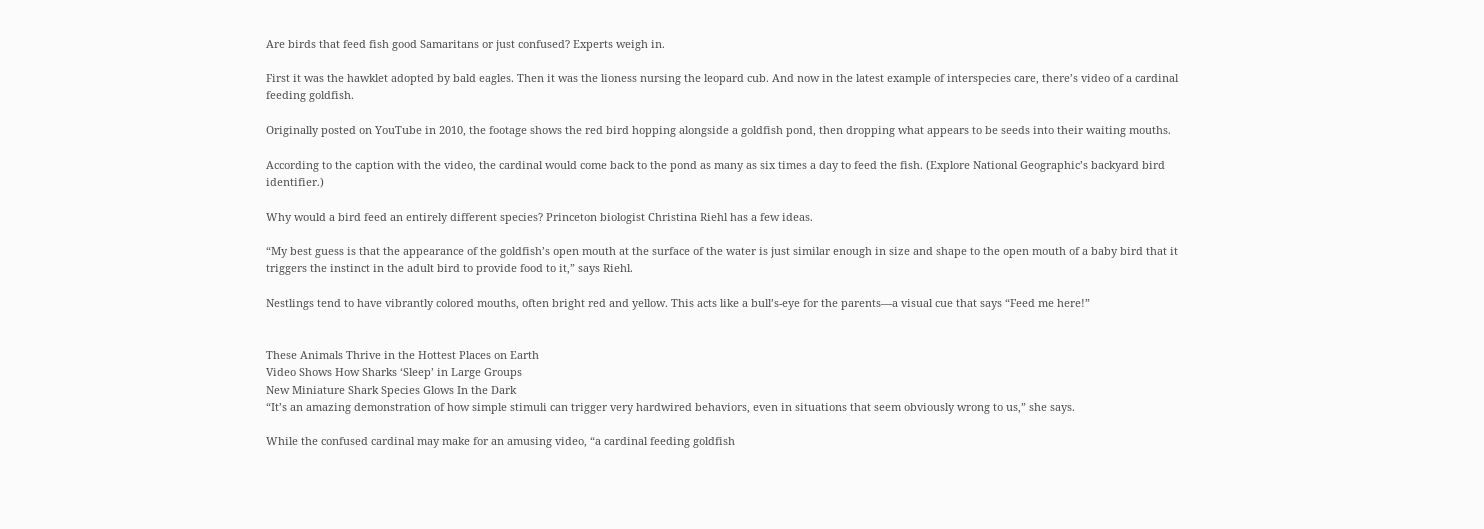Are birds that feed fish good Samaritans or just confused? Experts weigh in.

First it was the hawklet adopted by bald eagles. Then it was the lioness nursing the leopard cub. And now in the latest example of interspecies care, there’s video of a cardinal feeding goldfish.

Originally posted on YouTube in 2010, the footage shows the red bird hopping alongside a goldfish pond, then dropping what appears to be seeds into their waiting mouths.

According to the caption with the video, the cardinal would come back to the pond as many as six times a day to feed the fish. (Explore National Geographic’s backyard bird identifier.)

Why would a bird feed an entirely different species? Princeton biologist Christina Riehl has a few ideas.

“My best guess is that the appearance of the goldfish’s open mouth at the surface of the water is just similar enough in size and shape to the open mouth of a baby bird that it triggers the instinct in the adult bird to provide food to it,” says Riehl.

Nestlings tend to have vibrantly colored mouths, often bright red and yellow. This acts like a bull’s-eye for the parents—a visual cue that says “Feed me here!”


These Animals Thrive in the Hottest Places on Earth
Video Shows How Sharks ‘Sleep’ in Large Groups
New Miniature Shark Species Glows In the Dark
“It’s an amazing demonstration of how simple stimuli can trigger very hardwired behaviors, even in situations that seem obviously wrong to us,” she says.

While the confused cardinal may make for an amusing video, “a cardinal feeding goldfish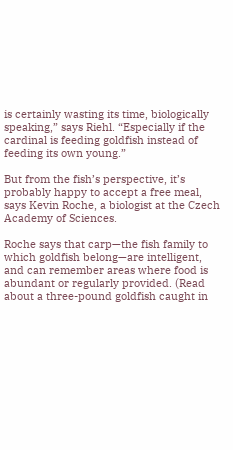is certainly wasting its time, biologically speaking,” says Riehl. “Especially if the cardinal is feeding goldfish instead of feeding its own young.”

But from the fish’s perspective, it’s probably happy to accept a free meal, says Kevin Roche, a biologist at the Czech Academy of Sciences.

Roche says that carp—the fish family to which goldfish belong—are intelligent, and can remember areas where food is abundant or regularly provided. (Read about a three-pound goldfish caught in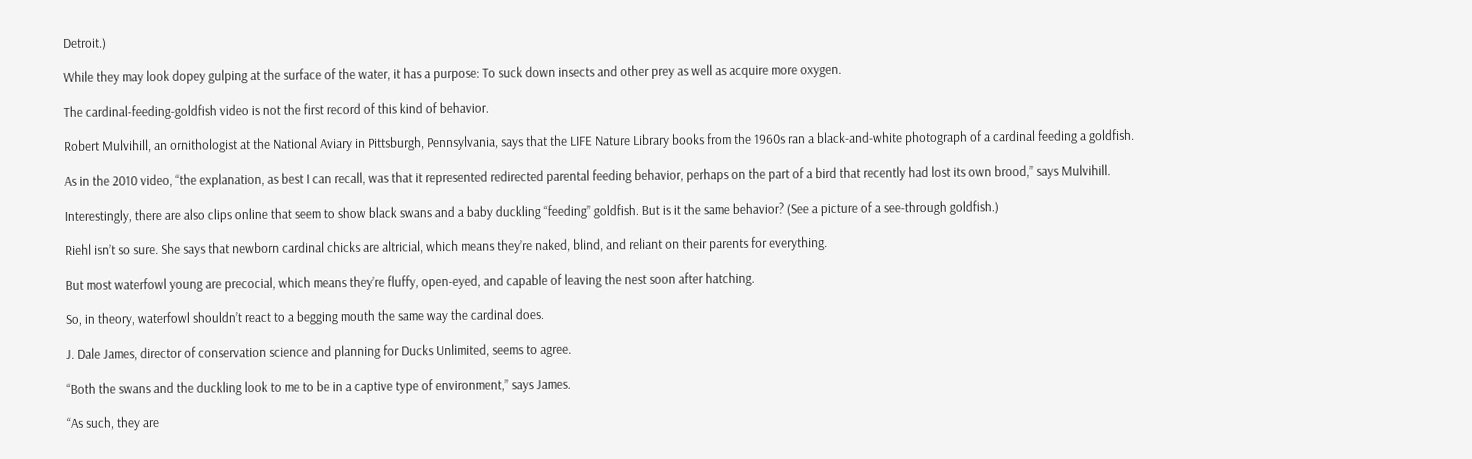Detroit.)

While they may look dopey gulping at the surface of the water, it has a purpose: To suck down insects and other prey as well as acquire more oxygen.

The cardinal-feeding-goldfish video is not the first record of this kind of behavior.

Robert Mulvihill, an ornithologist at the National Aviary in Pittsburgh, Pennsylvania, says that the LIFE Nature Library books from the 1960s ran a black-and-white photograph of a cardinal feeding a goldfish.

As in the 2010 video, “the explanation, as best I can recall, was that it represented redirected parental feeding behavior, perhaps on the part of a bird that recently had lost its own brood,” says Mulvihill.

Interestingly, there are also clips online that seem to show black swans and a baby duckling “feeding” goldfish. But is it the same behavior? (See a picture of a see-through goldfish.)

Riehl isn’t so sure. She says that newborn cardinal chicks are altricial, which means they’re naked, blind, and reliant on their parents for everything.

But most waterfowl young are precocial, which means they’re fluffy, open-eyed, and capable of leaving the nest soon after hatching.

So, in theory, waterfowl shouldn’t react to a begging mouth the same way the cardinal does.

J. Dale James, director of conservation science and planning for Ducks Unlimited, seems to agree.

“Both the swans and the duckling look to me to be in a captive type of environment,” says James.

“As such, they are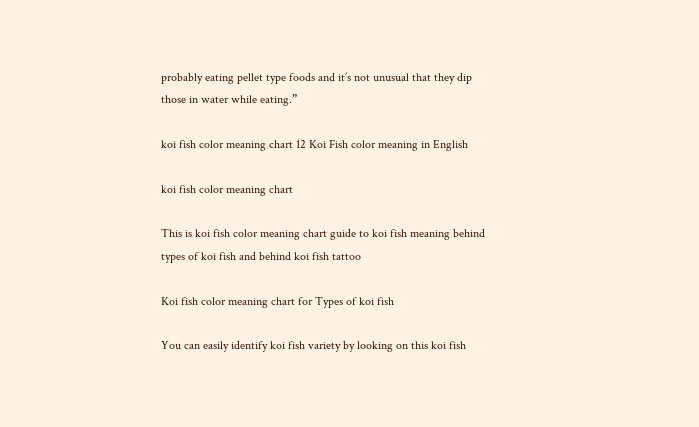probably eating pellet type foods and it’s not unusual that they dip those in water while eating.”

koi fish color meaning chart 12 Koi Fish color meaning in English

koi fish color meaning chart

This is koi fish color meaning chart guide to koi fish meaning behind types of koi fish and behind koi fish tattoo

Koi fish color meaning chart for Types of koi fish

You can easily identify koi fish variety by looking on this koi fish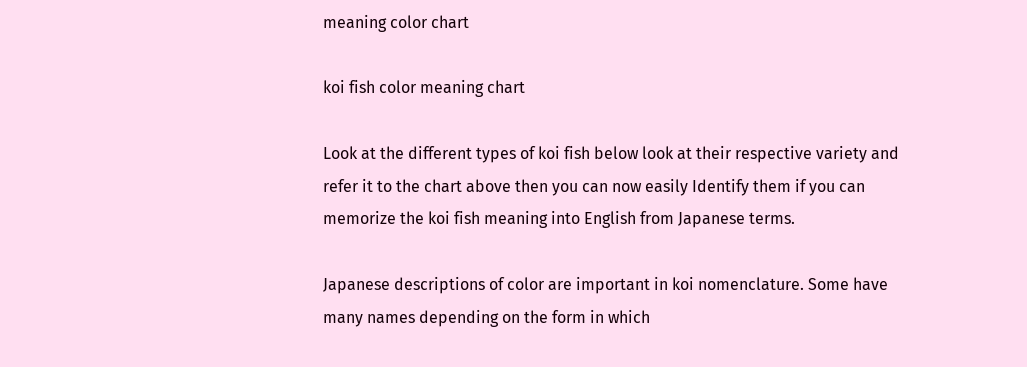meaning color chart

koi fish color meaning chart

Look at the different types of koi fish below look at their respective variety and refer it to the chart above then you can now easily Identify them if you can memorize the koi fish meaning into English from Japanese terms.

Japanese descriptions of color are important in koi nomenclature. Some have many names depending on the form in which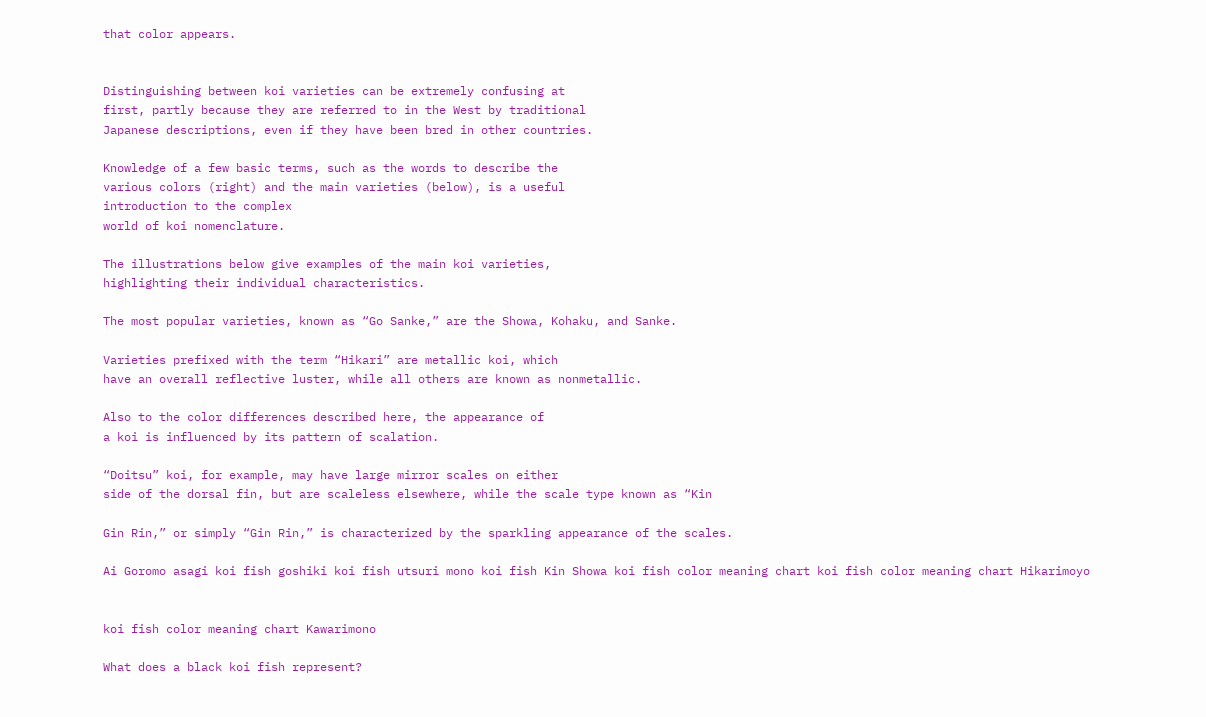that color appears.


Distinguishing between koi varieties can be extremely confusing at
first, partly because they are referred to in the West by traditional
Japanese descriptions, even if they have been bred in other countries.

Knowledge of a few basic terms, such as the words to describe the
various colors (right) and the main varieties (below), is a useful
introduction to the complex
world of koi nomenclature.

The illustrations below give examples of the main koi varieties,
highlighting their individual characteristics.

The most popular varieties, known as “Go Sanke,” are the Showa, Kohaku, and Sanke.

Varieties prefixed with the term “Hikari” are metallic koi, which
have an overall reflective luster, while all others are known as nonmetallic.

Also to the color differences described here, the appearance of
a koi is influenced by its pattern of scalation.

“Doitsu” koi, for example, may have large mirror scales on either
side of the dorsal fin, but are scaleless elsewhere, while the scale type known as “Kin

Gin Rin,” or simply “Gin Rin,” is characterized by the sparkling appearance of the scales.

Ai Goromo asagi koi fish goshiki koi fish utsuri mono koi fish Kin Showa koi fish color meaning chart koi fish color meaning chart Hikarimoyo


koi fish color meaning chart Kawarimono

What does a black koi fish represent?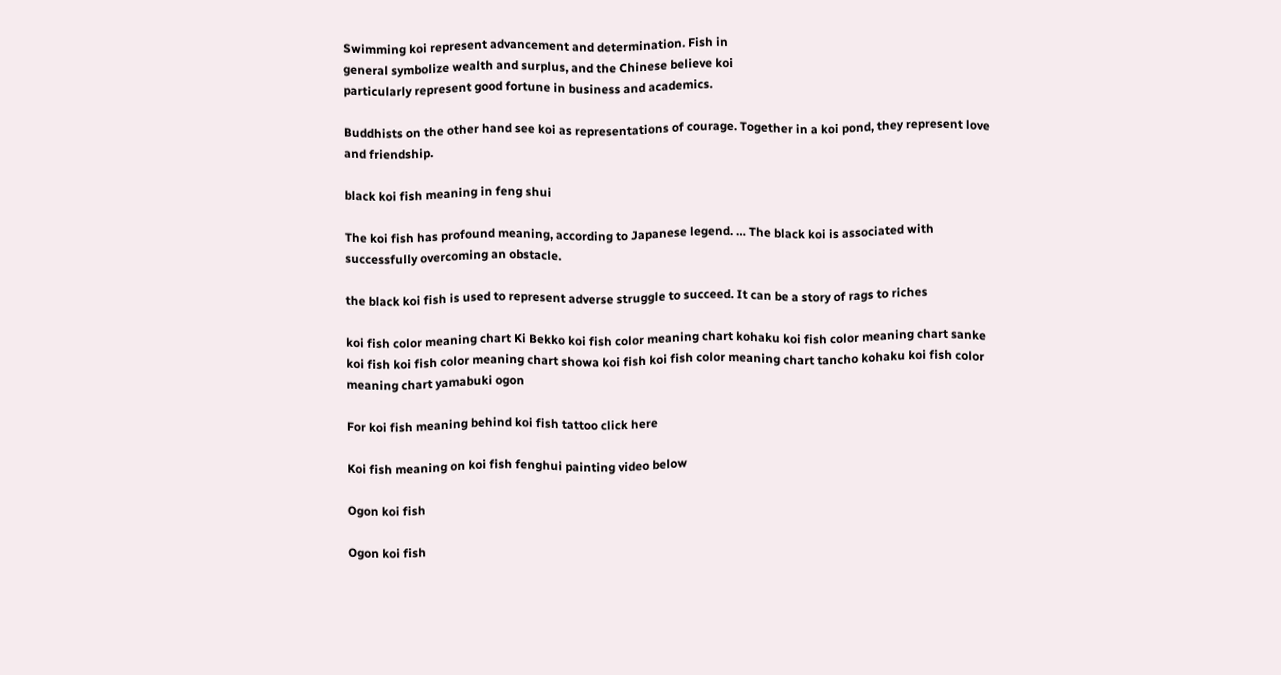Swimming koi represent advancement and determination. Fish in
general symbolize wealth and surplus, and the Chinese believe koi
particularly represent good fortune in business and academics.

Buddhists on the other hand see koi as representations of courage. Together in a koi pond, they represent love and friendship.

black koi fish meaning in feng shui

The koi fish has profound meaning, according to Japanese legend. … The black koi is associated with successfully overcoming an obstacle.

the black koi fish is used to represent adverse struggle to succeed. It can be a story of rags to riches

koi fish color meaning chart Ki Bekko koi fish color meaning chart kohaku koi fish color meaning chart sanke koi fish koi fish color meaning chart showa koi fish koi fish color meaning chart tancho kohaku koi fish color meaning chart yamabuki ogon

For koi fish meaning behind koi fish tattoo click here

Koi fish meaning on koi fish fenghui painting video below

Ogon koi fish

Ogon koi fish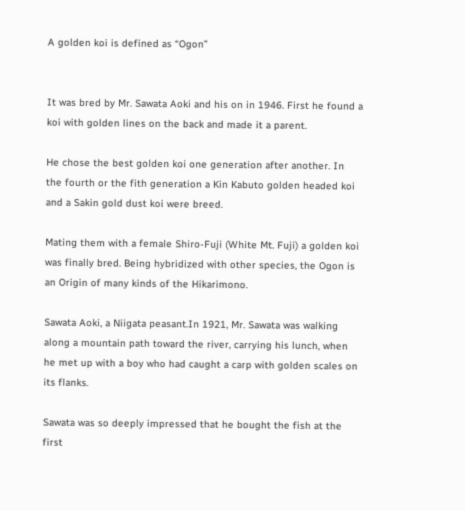A golden koi is defined as “Ogon”


It was bred by Mr. Sawata Aoki and his on in 1946. First he found a koi with golden lines on the back and made it a parent.

He chose the best golden koi one generation after another. In the fourth or the fith generation a Kin Kabuto golden headed koi and a Sakin gold dust koi were breed.

Mating them with a female Shiro-Fuji (White Mt. Fuji) a golden koi was finally bred. Being hybridized with other species, the Ogon is an Origin of many kinds of the Hikarimono.

Sawata Aoki, a Niigata peasant.In 1921, Mr. Sawata was walking along a mountain path toward the river, carrying his lunch, when he met up with a boy who had caught a carp with golden scales on its flanks.

Sawata was so deeply impressed that he bought the fish at the first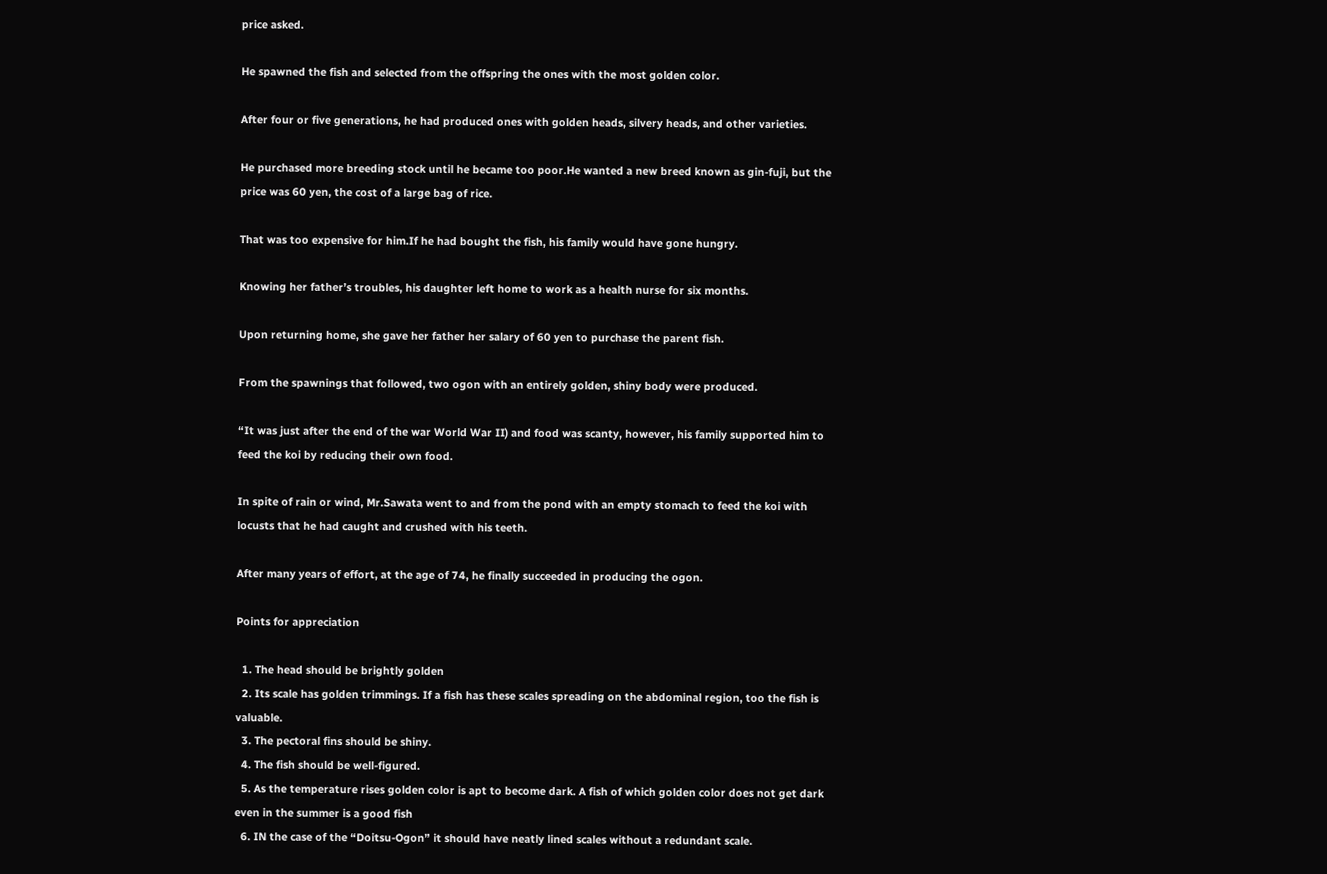price asked.

He spawned the fish and selected from the offspring the ones with the most golden color.

After four or five generations, he had produced ones with golden heads, silvery heads, and other varieties.

He purchased more breeding stock until he became too poor.He wanted a new breed known as gin-fuji, but the price was 60 yen, the cost of a large bag of rice.

That was too expensive for him.If he had bought the fish, his family would have gone hungry.

Knowing her father’s troubles, his daughter left home to work as a health nurse for six months.

Upon returning home, she gave her father her salary of 60 yen to purchase the parent fish.

From the spawnings that followed, two ogon with an entirely golden, shiny body were produced.

“It was just after the end of the war World War II) and food was scanty, however, his family supported him to feed the koi by reducing their own food.

In spite of rain or wind, Mr.Sawata went to and from the pond with an empty stomach to feed the koi with locusts that he had caught and crushed with his teeth.

After many years of effort, at the age of 74, he finally succeeded in producing the ogon.

Points for appreciation

  1. The head should be brightly golden
  2. Its scale has golden trimmings. If a fish has these scales spreading on the abdominal region, too the fish is valuable.
  3. The pectoral fins should be shiny.
  4. The fish should be well-figured.
  5. As the temperature rises golden color is apt to become dark. A fish of which golden color does not get dark even in the summer is a good fish
  6. IN the case of the “Doitsu-Ogon” it should have neatly lined scales without a redundant scale.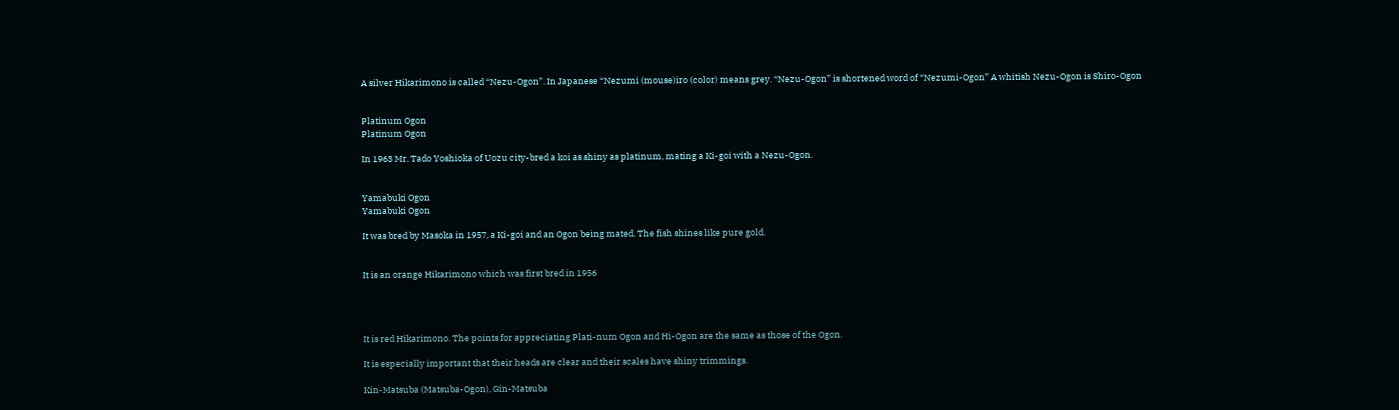A silver Hikarimono is called “Nezu-Ogon”. In Japanese “Nezumi (mouse)iro (color) means grey. “Nezu-Ogon” is shortened word of “Nezumi-Ogon” A whitish Nezu-Ogon is Shiro-Ogon


Platinum Ogon
Platinum Ogon

In 1963 Mr. Tado Yoshioka of Uozu city-bred a koi as shiny as platinum, mating a Ki-goi with a Nezu-Ogon.


Yamabuki Ogon
Yamabuki Ogon

It was bred by Masoka in 1957, a Ki-goi and an Ogon being mated. The fish shines like pure gold.


It is an orange Hikarimono which was first bred in 1956




It is red Hikarimono. The points for appreciating Plati-num Ogon and Hi-Ogon are the same as those of the Ogon.

It is especially important that their heads are clear and their scales have shiny trimmings.

Kin-Matsuba (Matsuba-Ogon), Gin-Matsuba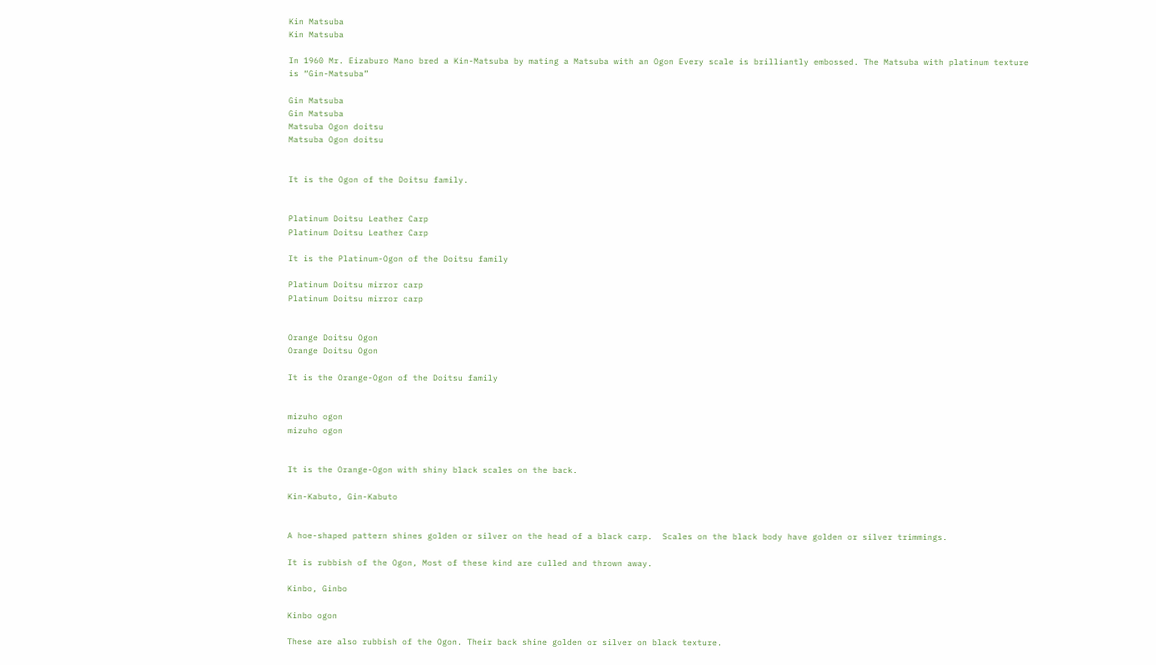Kin Matsuba
Kin Matsuba

In 1960 Mr. Eizaburo Mano bred a Kin-Matsuba by mating a Matsuba with an Ogon Every scale is brilliantly embossed. The Matsuba with platinum texture is “Gin-Matsuba”

Gin Matsuba
Gin Matsuba
Matsuba Ogon doitsu
Matsuba Ogon doitsu


It is the Ogon of the Doitsu family.


Platinum Doitsu Leather Carp
Platinum Doitsu Leather Carp

It is the Platinum-Ogon of the Doitsu family

Platinum Doitsu mirror carp
Platinum Doitsu mirror carp


Orange Doitsu Ogon
Orange Doitsu Ogon

It is the Orange-Ogon of the Doitsu family


mizuho ogon
mizuho ogon


It is the Orange-Ogon with shiny black scales on the back.

Kin-Kabuto, Gin-Kabuto


A hoe-shaped pattern shines golden or silver on the head of a black carp.  Scales on the black body have golden or silver trimmings.

It is rubbish of the Ogon, Most of these kind are culled and thrown away.

Kinbo, Ginbo

Kinbo ogon

These are also rubbish of the Ogon. Their back shine golden or silver on black texture.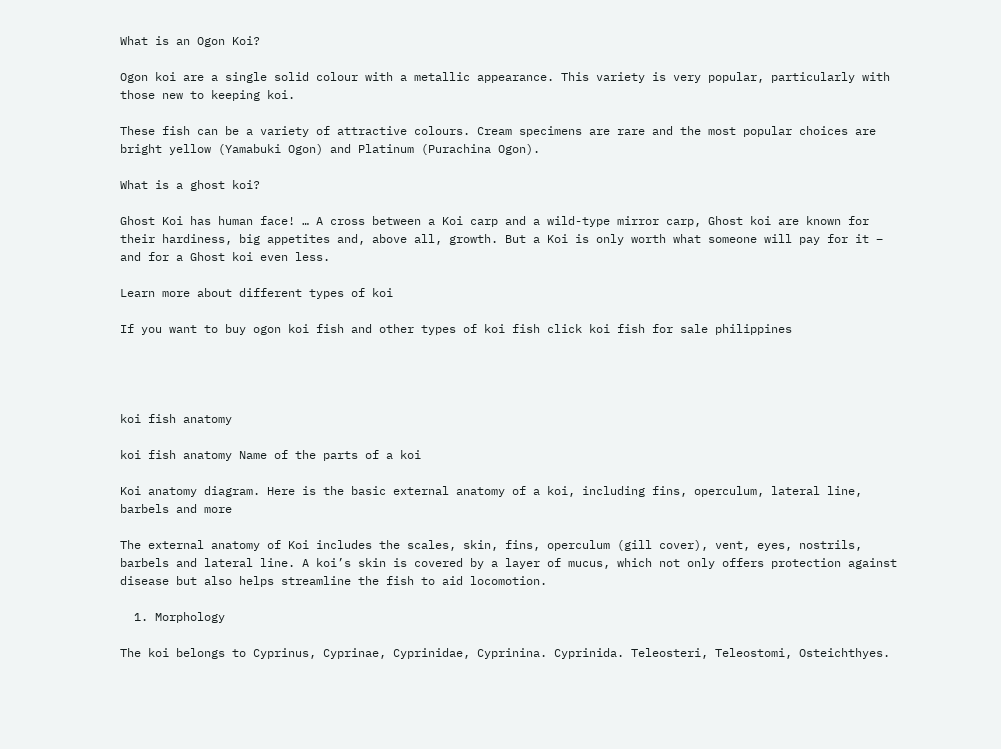What is an Ogon Koi?

Ogon koi are a single solid colour with a metallic appearance. This variety is very popular, particularly with those new to keeping koi.

These fish can be a variety of attractive colours. Cream specimens are rare and the most popular choices are bright yellow (Yamabuki Ogon) and Platinum (Purachina Ogon).

What is a ghost koi?

Ghost Koi has human face! … A cross between a Koi carp and a wild-type mirror carp, Ghost koi are known for their hardiness, big appetites and, above all, growth. But a Koi is only worth what someone will pay for it – and for a Ghost koi even less.

Learn more about different types of koi

If you want to buy ogon koi fish and other types of koi fish click koi fish for sale philippines




koi fish anatomy

koi fish anatomy Name of the parts of a koi

Koi anatomy diagram. Here is the basic external anatomy of a koi, including fins, operculum, lateral line, barbels and more

The external anatomy of Koi includes the scales, skin, fins, operculum (gill cover), vent, eyes, nostrils, barbels and lateral line. A koi’s skin is covered by a layer of mucus, which not only offers protection against disease but also helps streamline the fish to aid locomotion.

  1. Morphology

The koi belongs to Cyprinus, Cyprinae, Cyprinidae, Cyprinina. Cyprinida. Teleosteri, Teleostomi, Osteichthyes.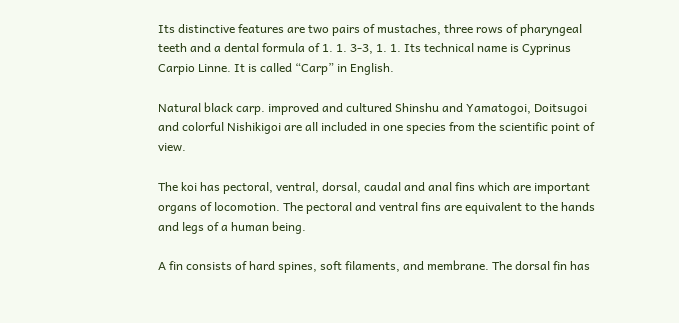Its distinctive features are two pairs of mustaches, three rows of pharyngeal teeth and a dental formula of 1. 1. 3-3, 1. 1. Its technical name is Cyprinus Carpio Linne. It is called “Carp” in English.

Natural black carp. improved and cultured Shinshu and Yamatogoi, Doitsugoi and colorful Nishikigoi are all included in one species from the scientific point of view.

The koi has pectoral, ventral, dorsal, caudal and anal fins which are important organs of locomotion. The pectoral and ventral fins are equivalent to the hands and legs of a human being.

A fin consists of hard spines, soft filaments, and membrane. The dorsal fin has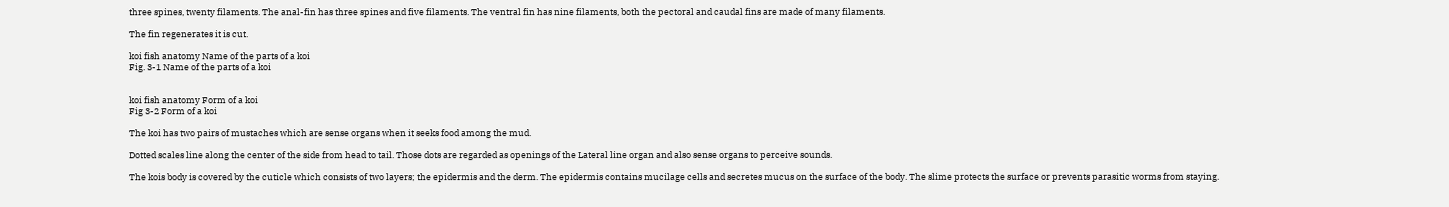three spines, twenty filaments. The anal-fin has three spines and five filaments. The ventral fin has nine filaments, both the pectoral and caudal fins are made of many filaments.

The fin regenerates it is cut.

koi fish anatomy Name of the parts of a koi
Fig. 3-1 Name of the parts of a koi


koi fish anatomy Form of a koi
Fig 3-2 Form of a koi

The koi has two pairs of mustaches which are sense organs when it seeks food among the mud.

Dotted scales line along the center of the side from head to tail. Those dots are regarded as openings of the Lateral line organ and also sense organs to perceive sounds.

The kois body is covered by the cuticle which consists of two layers; the epidermis and the derm. The epidermis contains mucilage cells and secretes mucus on the surface of the body. The slime protects the surface or prevents parasitic worms from staying.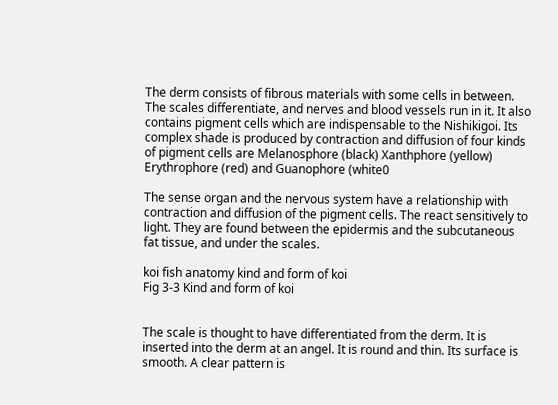The derm consists of fibrous materials with some cells in between. The scales differentiate, and nerves and blood vessels run in it. It also contains pigment cells which are indispensable to the Nishikigoi. Its complex shade is produced by contraction and diffusion of four kinds of pigment cells are Melanosphore (black) Xanthphore (yellow) Erythrophore (red) and Guanophore (white0

The sense organ and the nervous system have a relationship with contraction and diffusion of the pigment cells. The react sensitively to light. They are found between the epidermis and the subcutaneous fat tissue, and under the scales.

koi fish anatomy kind and form of koi
Fig 3-3 Kind and form of koi


The scale is thought to have differentiated from the derm. It is inserted into the derm at an angel. It is round and thin. Its surface is smooth. A clear pattern is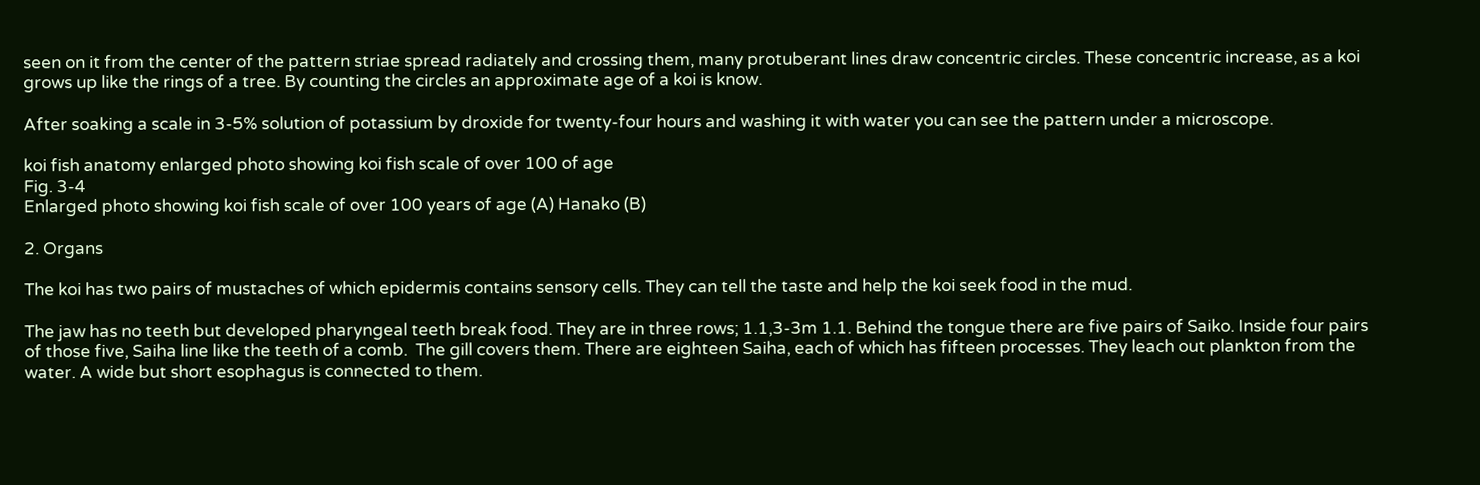seen on it from the center of the pattern striae spread radiately and crossing them, many protuberant lines draw concentric circles. These concentric increase, as a koi grows up like the rings of a tree. By counting the circles an approximate age of a koi is know.

After soaking a scale in 3-5% solution of potassium by droxide for twenty-four hours and washing it with water you can see the pattern under a microscope.

koi fish anatomy enlarged photo showing koi fish scale of over 100 of age
Fig. 3-4
Enlarged photo showing koi fish scale of over 100 years of age (A) Hanako (B)

2. Organs

The koi has two pairs of mustaches of which epidermis contains sensory cells. They can tell the taste and help the koi seek food in the mud.

The jaw has no teeth but developed pharyngeal teeth break food. They are in three rows; 1.1,3-3m 1.1. Behind the tongue there are five pairs of Saiko. Inside four pairs of those five, Saiha line like the teeth of a comb.  The gill covers them. There are eighteen Saiha, each of which has fifteen processes. They leach out plankton from the water. A wide but short esophagus is connected to them.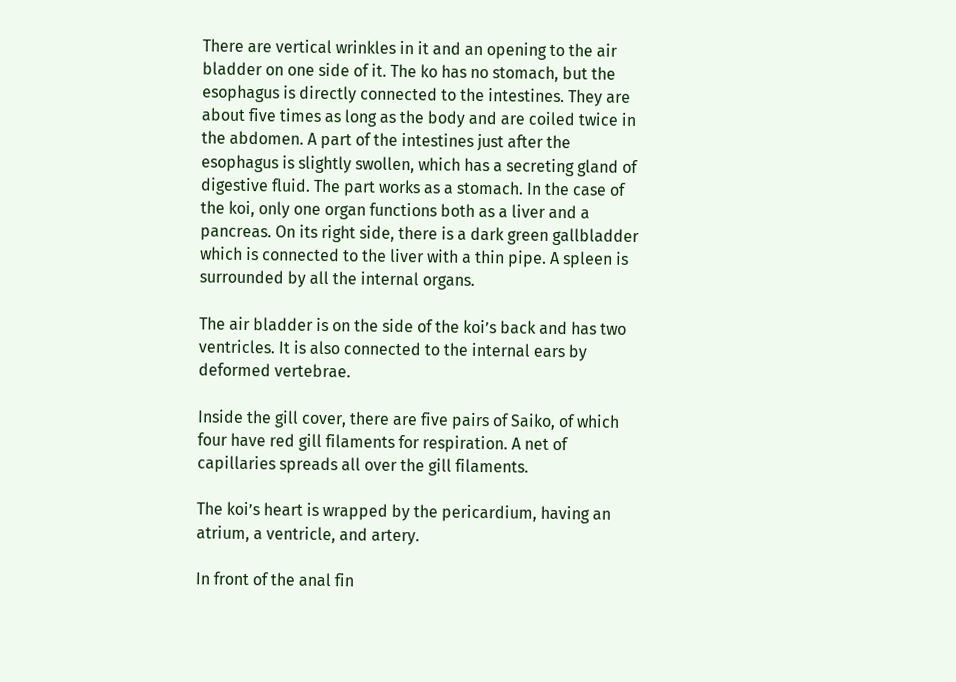There are vertical wrinkles in it and an opening to the air bladder on one side of it. The ko has no stomach, but the esophagus is directly connected to the intestines. They are about five times as long as the body and are coiled twice in the abdomen. A part of the intestines just after the esophagus is slightly swollen, which has a secreting gland of digestive fluid. The part works as a stomach. In the case of the koi, only one organ functions both as a liver and a pancreas. On its right side, there is a dark green gallbladder which is connected to the liver with a thin pipe. A spleen is surrounded by all the internal organs.

The air bladder is on the side of the koi’s back and has two ventricles. It is also connected to the internal ears by deformed vertebrae.

Inside the gill cover, there are five pairs of Saiko, of which four have red gill filaments for respiration. A net of capillaries spreads all over the gill filaments.

The koi’s heart is wrapped by the pericardium, having an atrium, a ventricle, and artery.

In front of the anal fin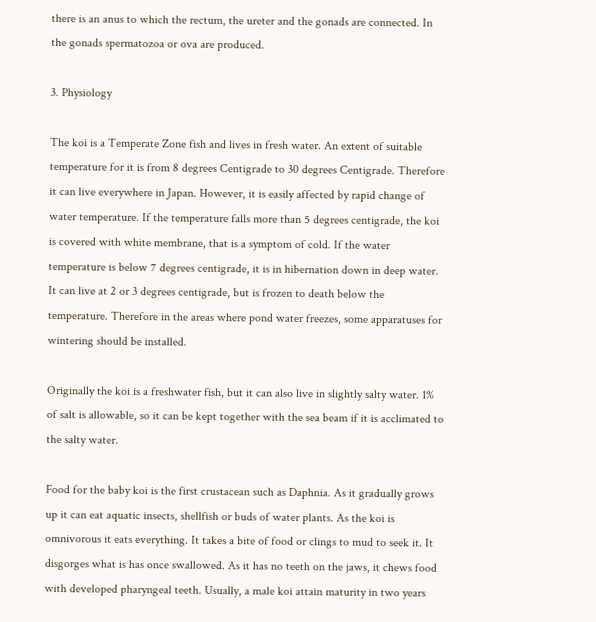there is an anus to which the rectum, the ureter and the gonads are connected. In the gonads spermatozoa or ova are produced.

3. Physiology

The koi is a Temperate Zone fish and lives in fresh water. An extent of suitable temperature for it is from 8 degrees Centigrade to 30 degrees Centigrade. Therefore it can live everywhere in Japan. However, it is easily affected by rapid change of water temperature. If the temperature falls more than 5 degrees centigrade, the koi is covered with white membrane, that is a symptom of cold. If the water temperature is below 7 degrees centigrade, it is in hibernation down in deep water. It can live at 2 or 3 degrees centigrade, but is frozen to death below the temperature. Therefore in the areas where pond water freezes, some apparatuses for wintering should be installed.

Originally the koi is a freshwater fish, but it can also live in slightly salty water. 1% of salt is allowable, so it can be kept together with the sea beam if it is acclimated to the salty water.

Food for the baby koi is the first crustacean such as Daphnia. As it gradually grows up it can eat aquatic insects, shellfish or buds of water plants. As the koi is omnivorous it eats everything. It takes a bite of food or clings to mud to seek it. It disgorges what is has once swallowed. As it has no teeth on the jaws, it chews food with developed pharyngeal teeth. Usually, a male koi attain maturity in two years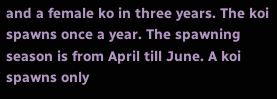and a female ko in three years. The koi spawns once a year. The spawning season is from April till June. A koi spawns only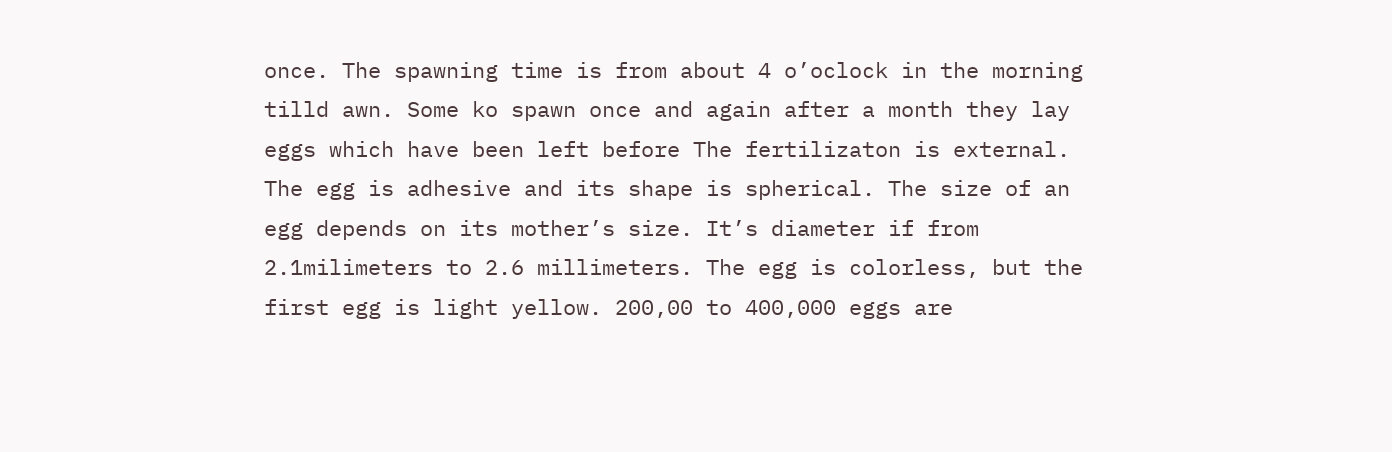once. The spawning time is from about 4 o’oclock in the morning tilld awn. Some ko spawn once and again after a month they lay eggs which have been left before The fertilizaton is external. The egg is adhesive and its shape is spherical. The size of an egg depends on its mother’s size. It’s diameter if from 2.1milimeters to 2.6 millimeters. The egg is colorless, but the first egg is light yellow. 200,00 to 400,000 eggs are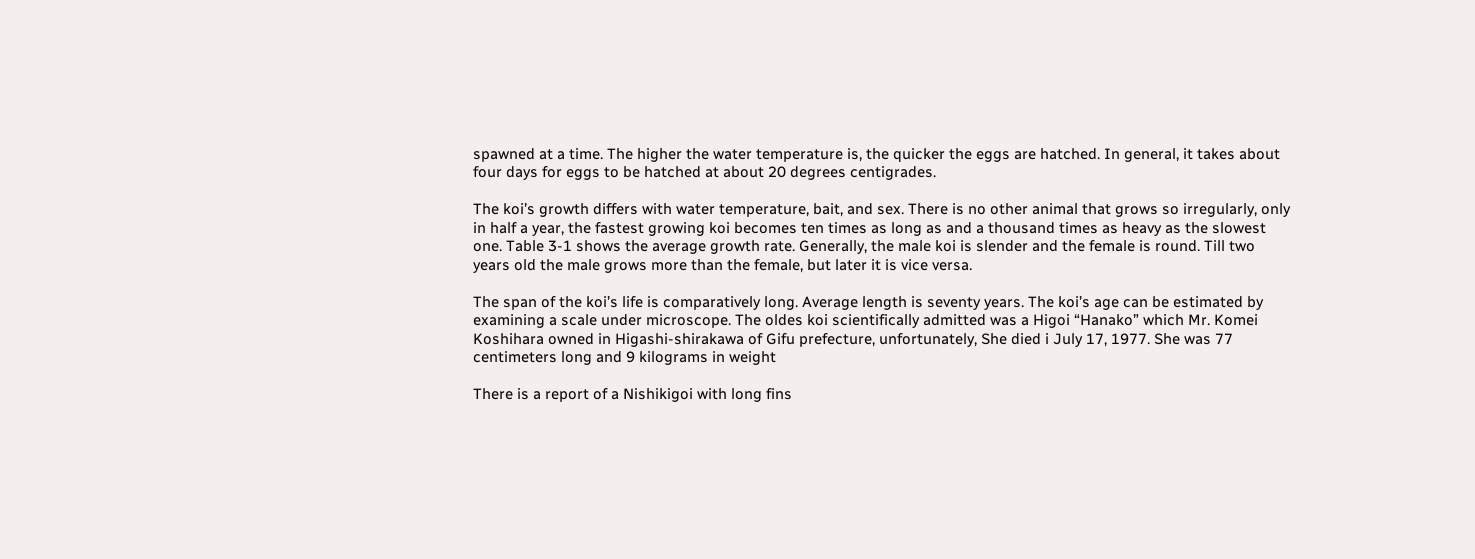spawned at a time. The higher the water temperature is, the quicker the eggs are hatched. In general, it takes about four days for eggs to be hatched at about 20 degrees centigrades.

The koi’s growth differs with water temperature, bait, and sex. There is no other animal that grows so irregularly, only in half a year, the fastest growing koi becomes ten times as long as and a thousand times as heavy as the slowest one. Table 3-1 shows the average growth rate. Generally, the male koi is slender and the female is round. Till two years old the male grows more than the female, but later it is vice versa.

The span of the koi’s life is comparatively long. Average length is seventy years. The koi’s age can be estimated by examining a scale under microscope. The oldes koi scientifically admitted was a Higoi “Hanako” which Mr. Komei Koshihara owned in Higashi-shirakawa of Gifu prefecture, unfortunately, She died i July 17, 1977. She was 77 centimeters long and 9 kilograms in weight

There is a report of a Nishikigoi with long fins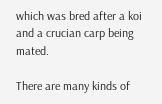which was bred after a koi and a crucian carp being mated.

There are many kinds of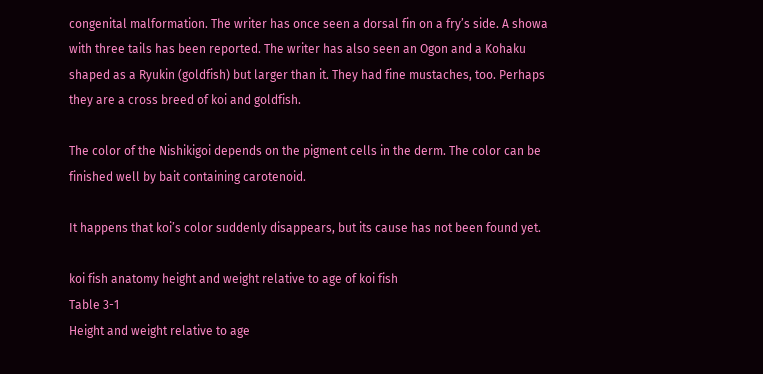congenital malformation. The writer has once seen a dorsal fin on a fry’s side. A showa with three tails has been reported. The writer has also seen an Ogon and a Kohaku shaped as a Ryukin (goldfish) but larger than it. They had fine mustaches, too. Perhaps they are a cross breed of koi and goldfish.

The color of the Nishikigoi depends on the pigment cells in the derm. The color can be finished well by bait containing carotenoid.

It happens that koi’s color suddenly disappears, but its cause has not been found yet.

koi fish anatomy height and weight relative to age of koi fish
Table 3-1
Height and weight relative to age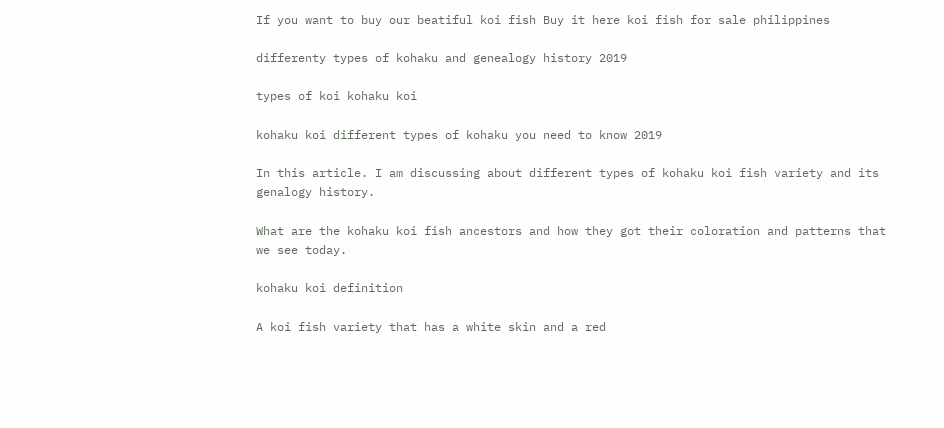If you want to buy our beatiful koi fish Buy it here koi fish for sale philippines

differenty types of kohaku and genealogy history 2019

types of koi kohaku koi

kohaku koi different types of kohaku you need to know 2019

In this article. I am discussing about different types of kohaku koi fish variety and its genalogy history.

What are the kohaku koi fish ancestors and how they got their coloration and patterns that we see today.

kohaku koi definition

A koi fish variety that has a white skin and a red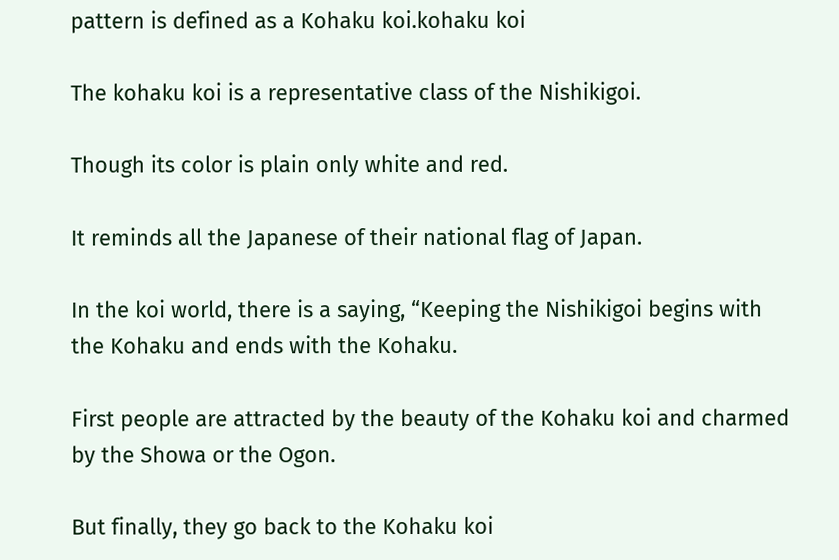pattern is defined as a Kohaku koi.kohaku koi

The kohaku koi is a representative class of the Nishikigoi.

Though its color is plain only white and red.

It reminds all the Japanese of their national flag of Japan.

In the koi world, there is a saying, “Keeping the Nishikigoi begins with the Kohaku and ends with the Kohaku.

First people are attracted by the beauty of the Kohaku koi and charmed by the Showa or the Ogon.

But finally, they go back to the Kohaku koi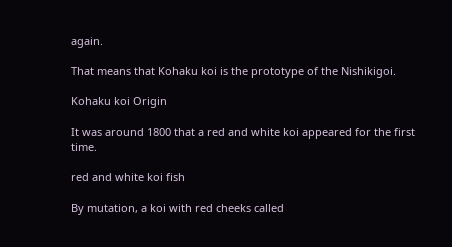again.

That means that Kohaku koi is the prototype of the Nishikigoi.

Kohaku koi Origin

It was around 1800 that a red and white koi appeared for the first time.

red and white koi fish

By mutation, a koi with red cheeks called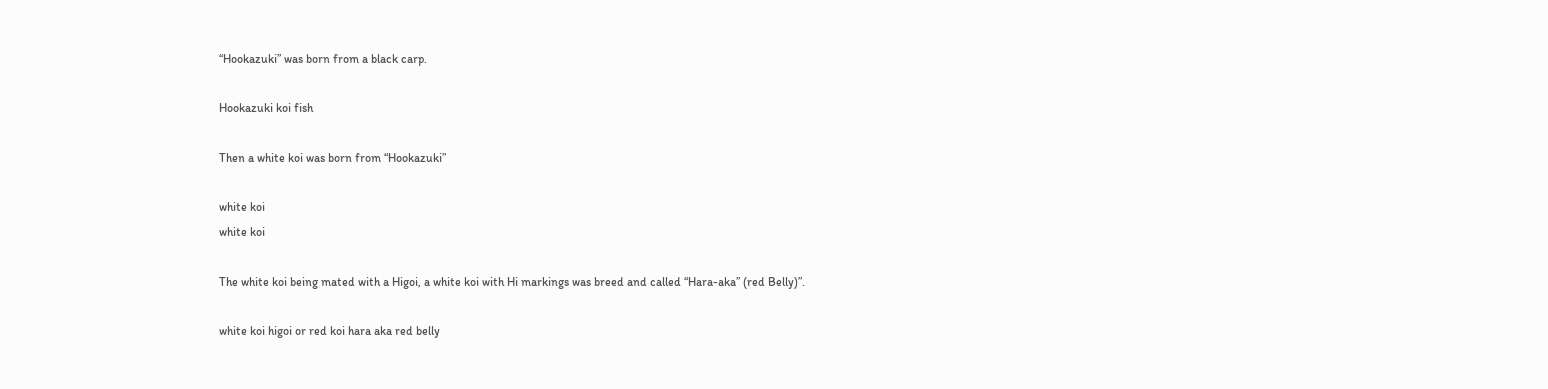“Hookazuki” was born from a black carp.

Hookazuki koi fish

Then a white koi was born from “Hookazuki”

white koi
white koi

The white koi being mated with a Higoi, a white koi with Hi markings was breed and called “Hara-aka” (red Belly)”.

white koi higoi or red koi hara aka red belly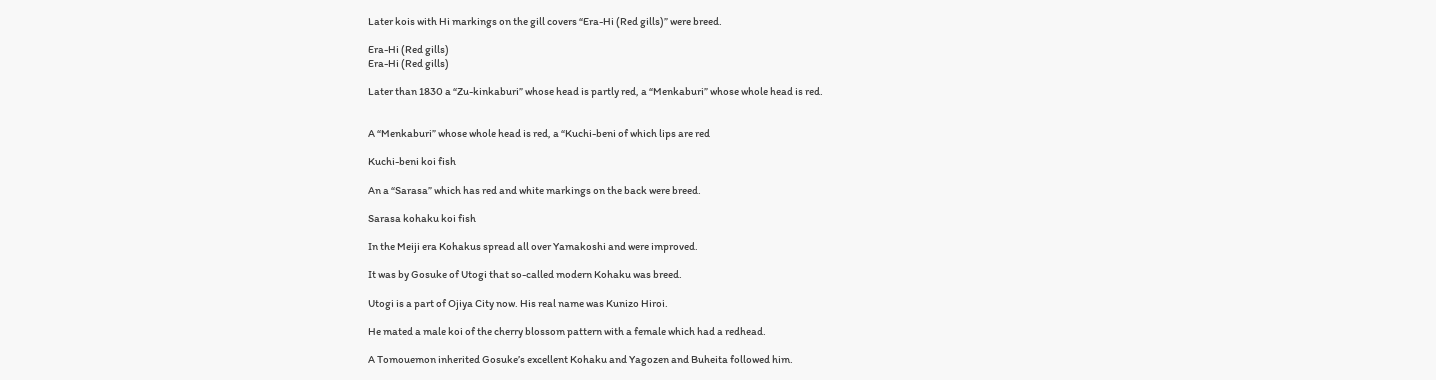Later kois with Hi markings on the gill covers “Era-Hi (Red gills)” were breed.

Era-Hi (Red gills)
Era-Hi (Red gills)

Later than 1830 a “Zu-kinkaburi” whose head is partly red, a “Menkaburi” whose whole head is red.


A “Menkaburi” whose whole head is red, a “Kuchi-beni of which lips are red

Kuchi-beni koi fish

An a “Sarasa” which has red and white markings on the back were breed.

Sarasa kohaku koi fish

In the Meiji era Kohakus spread all over Yamakoshi and were improved.

It was by Gosuke of Utogi that so-called modern Kohaku was breed.

Utogi is a part of Ojiya City now. His real name was Kunizo Hiroi.

He mated a male koi of the cherry blossom pattern with a female which had a redhead.

A Tomouemon inherited Gosuke’s excellent Kohaku and Yagozen and Buheita followed him.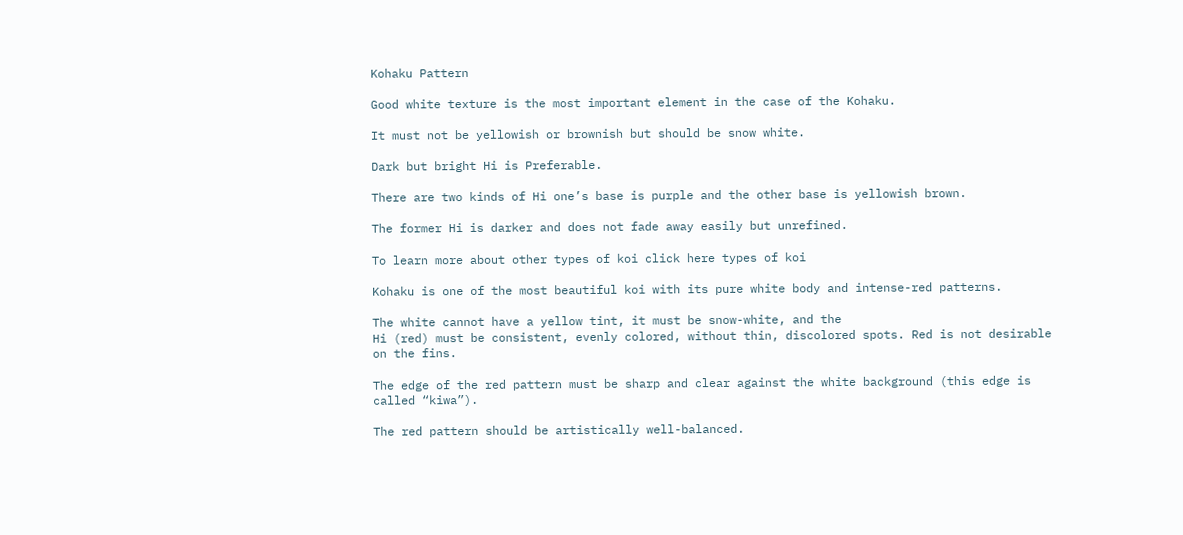Kohaku Pattern

Good white texture is the most important element in the case of the Kohaku.

It must not be yellowish or brownish but should be snow white.

Dark but bright Hi is Preferable.

There are two kinds of Hi one’s base is purple and the other base is yellowish brown.

The former Hi is darker and does not fade away easily but unrefined.

To learn more about other types of koi click here types of koi

Kohaku is one of the most beautiful koi with its pure white body and intense-red patterns.

The white cannot have a yellow tint, it must be snow-white, and the
Hi (red) must be consistent, evenly colored, without thin, discolored spots. Red is not desirable on the fins.

The edge of the red pattern must be sharp and clear against the white background (this edge is called “kiwa”).

The red pattern should be artistically well-balanced.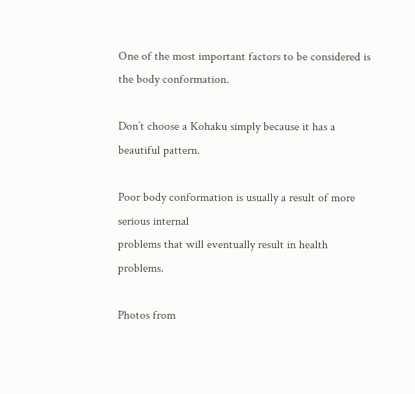One of the most important factors to be considered is the body conformation.

Don’t choose a Kohaku simply because it has a beautiful pattern.

Poor body conformation is usually a result of more serious internal
problems that will eventually result in health problems.

Photos from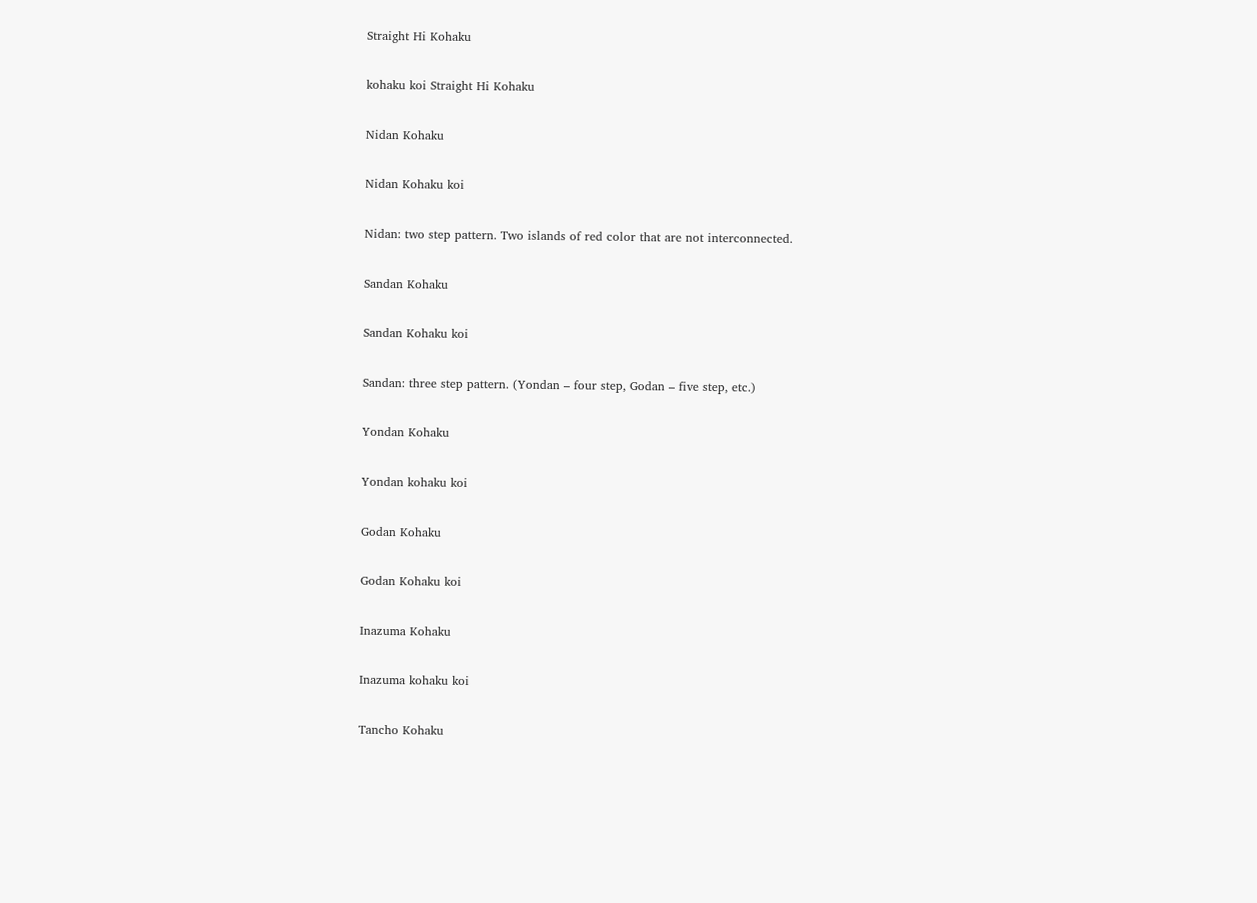Straight Hi Kohaku

kohaku koi Straight Hi Kohaku

Nidan Kohaku

Nidan Kohaku koi

Nidan: two step pattern. Two islands of red color that are not interconnected.

Sandan Kohaku

Sandan Kohaku koi

Sandan: three step pattern. (Yondan – four step, Godan – five step, etc.)

Yondan Kohaku

Yondan kohaku koi

Godan Kohaku

Godan Kohaku koi

Inazuma Kohaku

Inazuma kohaku koi

Tancho Kohaku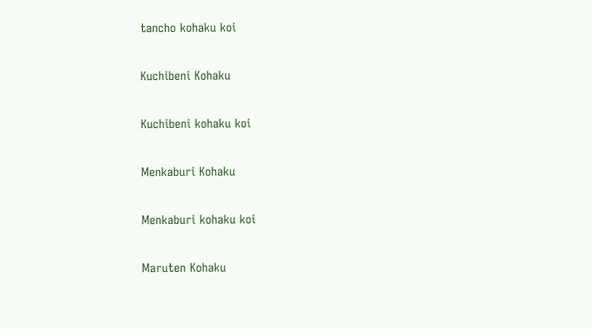tancho kohaku koi

Kuchibeni Kohaku

Kuchibeni kohaku koi

Menkaburi Kohaku

Menkaburi kohaku koi

Maruten Kohaku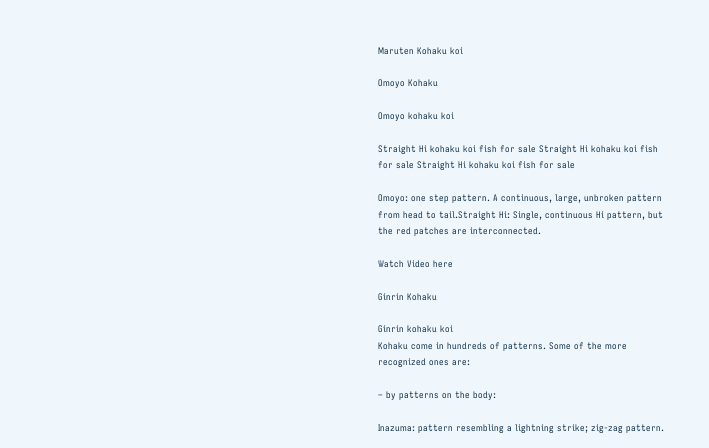Maruten Kohaku koi

Omoyo Kohaku

Omoyo kohaku koi

Straight Hi kohaku koi fish for sale Straight Hi kohaku koi fish for sale Straight Hi kohaku koi fish for sale

Omoyo: one step pattern. A continuous, large, unbroken pattern from head to tail.Straight Hi: Single, continuous Hi pattern, but the red patches are interconnected.

Watch Video here

Ginrin Kohaku

Ginrin kohaku koi
Kohaku come in hundreds of patterns. Some of the more recognized ones are:

– by patterns on the body:

Inazuma: pattern resembling a lightning strike; zig-zag pattern.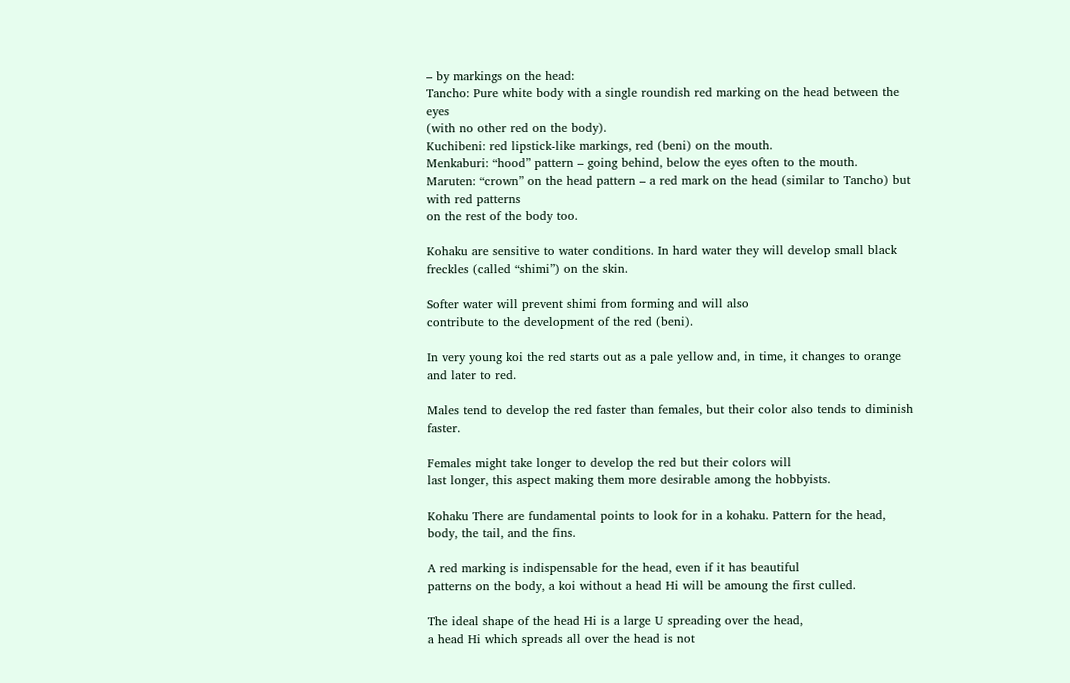– by markings on the head:
Tancho: Pure white body with a single roundish red marking on the head between the eyes
(with no other red on the body).
Kuchibeni: red lipstick-like markings, red (beni) on the mouth.
Menkaburi: “hood” pattern – going behind, below the eyes often to the mouth.
Maruten: “crown” on the head pattern – a red mark on the head (similar to Tancho) but with red patterns
on the rest of the body too.

Kohaku are sensitive to water conditions. In hard water they will develop small black freckles (called “shimi”) on the skin.

Softer water will prevent shimi from forming and will also
contribute to the development of the red (beni).

In very young koi the red starts out as a pale yellow and, in time, it changes to orange and later to red.

Males tend to develop the red faster than females, but their color also tends to diminish faster.

Females might take longer to develop the red but their colors will
last longer, this aspect making them more desirable among the hobbyists.

Kohaku There are fundamental points to look for in a kohaku. Pattern for the head, body, the tail, and the fins.

A red marking is indispensable for the head, even if it has beautiful
patterns on the body, a koi without a head Hi will be amoung the first culled.

The ideal shape of the head Hi is a large U spreading over the head,
a head Hi which spreads all over the head is not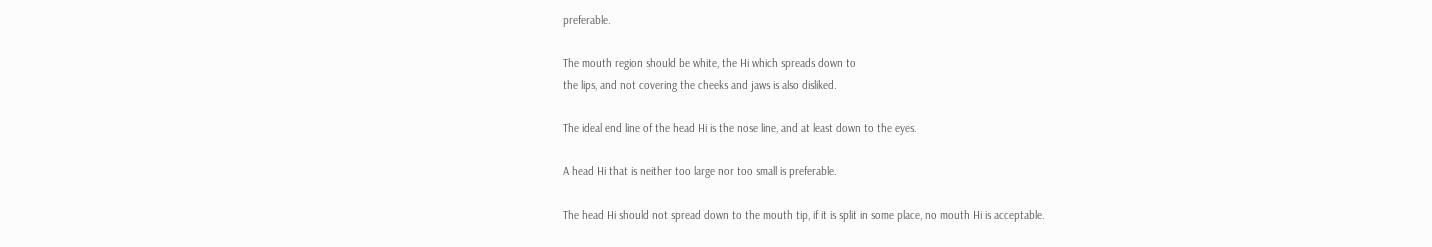preferable.

The mouth region should be white, the Hi which spreads down to
the lips, and not covering the cheeks and jaws is also disliked.

The ideal end line of the head Hi is the nose line, and at least down to the eyes.

A head Hi that is neither too large nor too small is preferable.

The head Hi should not spread down to the mouth tip, if it is split in some place, no mouth Hi is acceptable.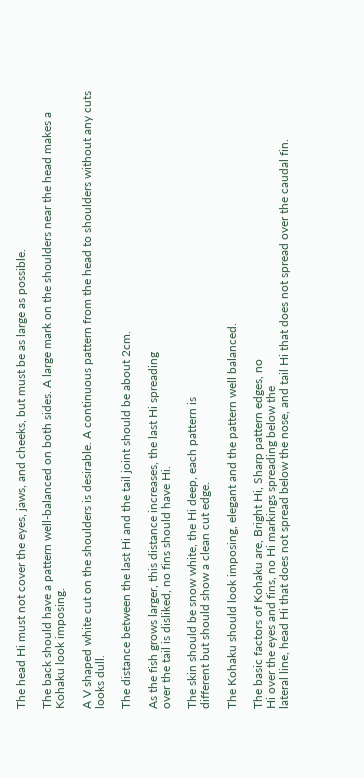The head Hi must not cover the eyes, jaws, and cheeks, but must be as large as possible.

The back should have a pattern well-balanced on both sides. A large mark on the shoulders near the head makes a Kohaku look imposing.

A V shaped white cut on the shoulders is desirable. A continuous pattern from the head to shoulders without any cuts looks dull.

The distance between the last Hi and the tail joint should be about 2cm.

As the fish grows larger, this distance increases, the last Hi spreading
over the tail is disliked, no fins should have Hi.

The skin should be snow white, the Hi deep, each pattern is
different but should show a clean cut edge.

The Kohaku should look imposing, elegant and the pattern well balanced.

The basic factors of Kohaku are, Bright Hi, Sharp pattern edges, no
Hi over the eyes and fins, no Hi markings spreading below the
lateral line, head Hi that does not spread below the nose, and tail Hi that does not spread over the caudal fin.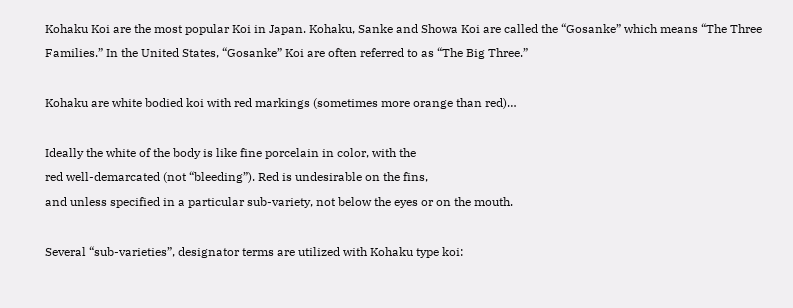Kohaku Koi are the most popular Koi in Japan. Kohaku, Sanke and Showa Koi are called the “Gosanke” which means “The Three Families.” In the United States, “Gosanke” Koi are often referred to as “The Big Three.”

Kohaku are white bodied koi with red markings (sometimes more orange than red)…

Ideally the white of the body is like fine porcelain in color, with the
red well-demarcated (not “bleeding”). Red is undesirable on the fins,
and unless specified in a particular sub-variety, not below the eyes or on the mouth.

Several “sub-varieties”, designator terms are utilized with Kohaku type koi: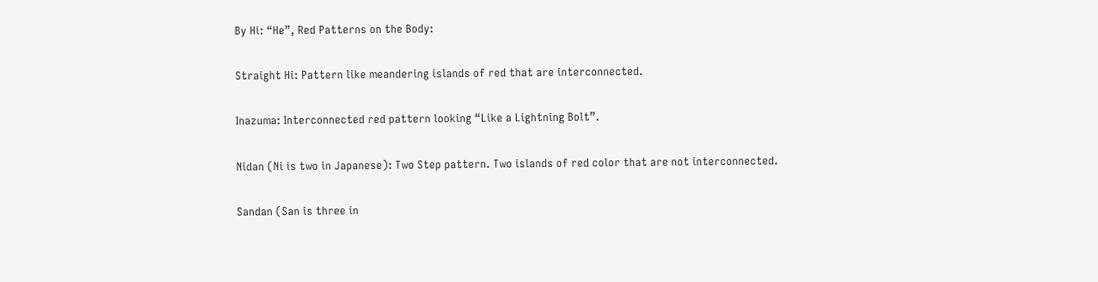By Hi: “He”, Red Patterns on the Body:

Straight Hi: Pattern like meandering islands of red that are interconnected.

Inazuma: Interconnected red pattern looking “Like a Lightning Bolt”.

Nidan (Ni is two in Japanese): Two Step pattern. Two islands of red color that are not interconnected.

Sandan (San is three in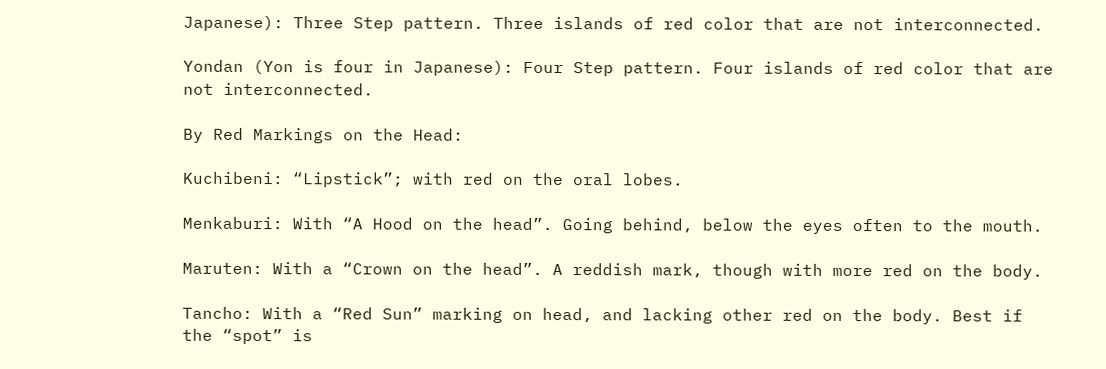Japanese): Three Step pattern. Three islands of red color that are not interconnected.

Yondan (Yon is four in Japanese): Four Step pattern. Four islands of red color that are not interconnected.

By Red Markings on the Head:

Kuchibeni: “Lipstick”; with red on the oral lobes.

Menkaburi: With “A Hood on the head”. Going behind, below the eyes often to the mouth.

Maruten: With a “Crown on the head”. A reddish mark, though with more red on the body.

Tancho: With a “Red Sun” marking on head, and lacking other red on the body. Best if the “spot” is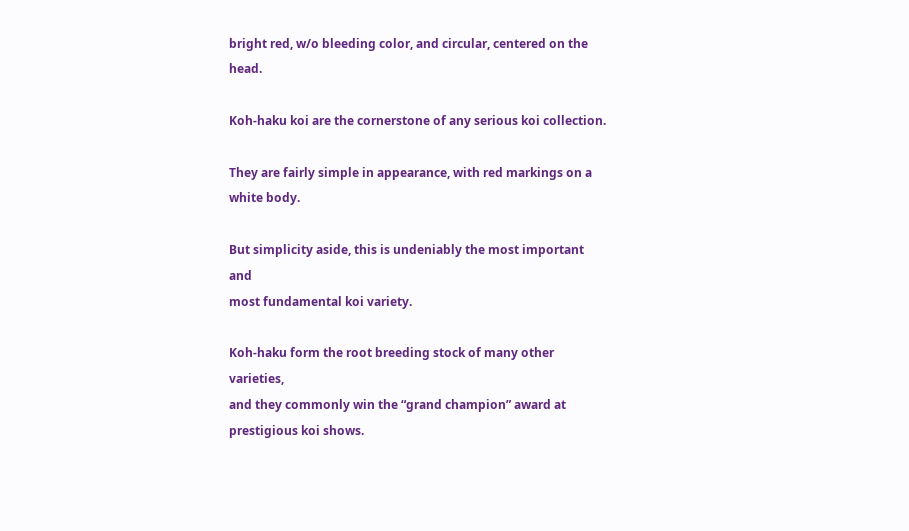bright red, w/o bleeding color, and circular, centered on the head.

Koh-haku koi are the cornerstone of any serious koi collection.

They are fairly simple in appearance, with red markings on a white body.

But simplicity aside, this is undeniably the most important and
most fundamental koi variety.

Koh-haku form the root breeding stock of many other varieties,
and they commonly win the “grand champion” award at prestigious koi shows.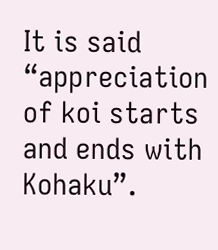It is said “appreciation of koi starts and ends with Kohaku”.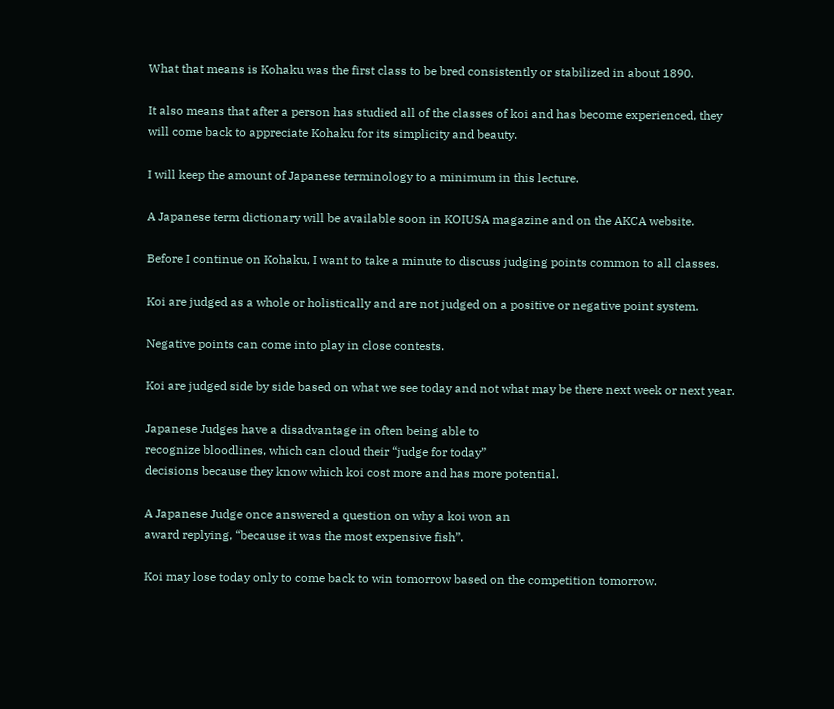What that means is Kohaku was the first class to be bred consistently or stabilized in about 1890.

It also means that after a person has studied all of the classes of koi and has become experienced, they
will come back to appreciate Kohaku for its simplicity and beauty.

I will keep the amount of Japanese terminology to a minimum in this lecture.

A Japanese term dictionary will be available soon in KOIUSA magazine and on the AKCA website.

Before I continue on Kohaku, I want to take a minute to discuss judging points common to all classes.

Koi are judged as a whole or holistically and are not judged on a positive or negative point system.

Negative points can come into play in close contests.

Koi are judged side by side based on what we see today and not what may be there next week or next year.

Japanese Judges have a disadvantage in often being able to
recognize bloodlines, which can cloud their “judge for today”
decisions because they know which koi cost more and has more potential.

A Japanese Judge once answered a question on why a koi won an
award replying, “because it was the most expensive fish”.

Koi may lose today only to come back to win tomorrow based on the competition tomorrow.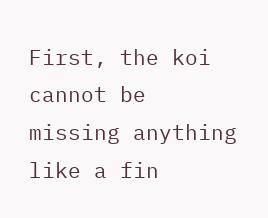First, the koi cannot be missing anything like a fin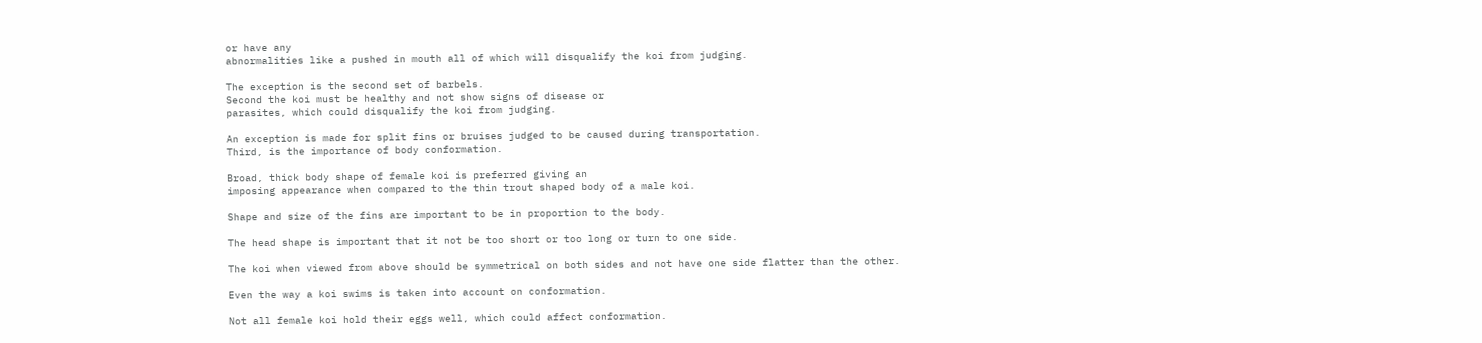or have any
abnormalities like a pushed in mouth all of which will disqualify the koi from judging.

The exception is the second set of barbels.
Second the koi must be healthy and not show signs of disease or
parasites, which could disqualify the koi from judging.

An exception is made for split fins or bruises judged to be caused during transportation.
Third, is the importance of body conformation.

Broad, thick body shape of female koi is preferred giving an
imposing appearance when compared to the thin trout shaped body of a male koi.

Shape and size of the fins are important to be in proportion to the body.

The head shape is important that it not be too short or too long or turn to one side.

The koi when viewed from above should be symmetrical on both sides and not have one side flatter than the other.

Even the way a koi swims is taken into account on conformation.

Not all female koi hold their eggs well, which could affect conformation.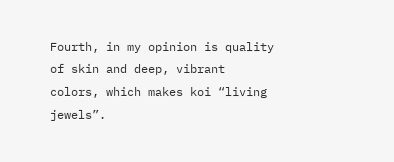Fourth, in my opinion is quality of skin and deep, vibrant colors, which makes koi “living jewels”.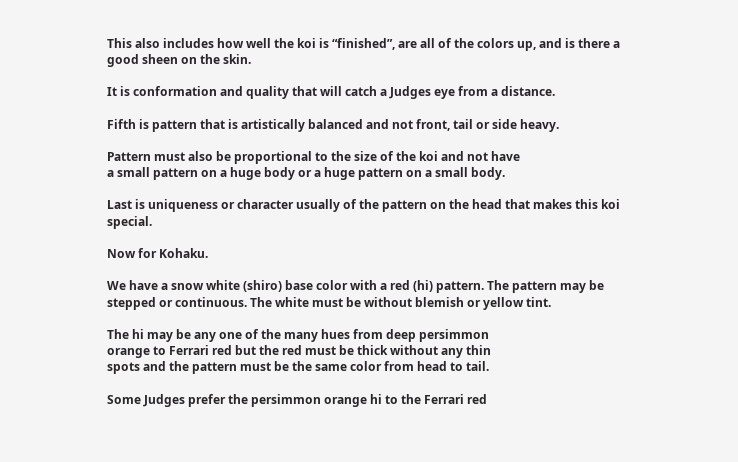This also includes how well the koi is “finished”, are all of the colors up, and is there a good sheen on the skin.

It is conformation and quality that will catch a Judges eye from a distance.

Fifth is pattern that is artistically balanced and not front, tail or side heavy.

Pattern must also be proportional to the size of the koi and not have
a small pattern on a huge body or a huge pattern on a small body.

Last is uniqueness or character usually of the pattern on the head that makes this koi special.

Now for Kohaku.

We have a snow white (shiro) base color with a red (hi) pattern. The pattern may be stepped or continuous. The white must be without blemish or yellow tint.

The hi may be any one of the many hues from deep persimmon
orange to Ferrari red but the red must be thick without any thin
spots and the pattern must be the same color from head to tail.

Some Judges prefer the persimmon orange hi to the Ferrari red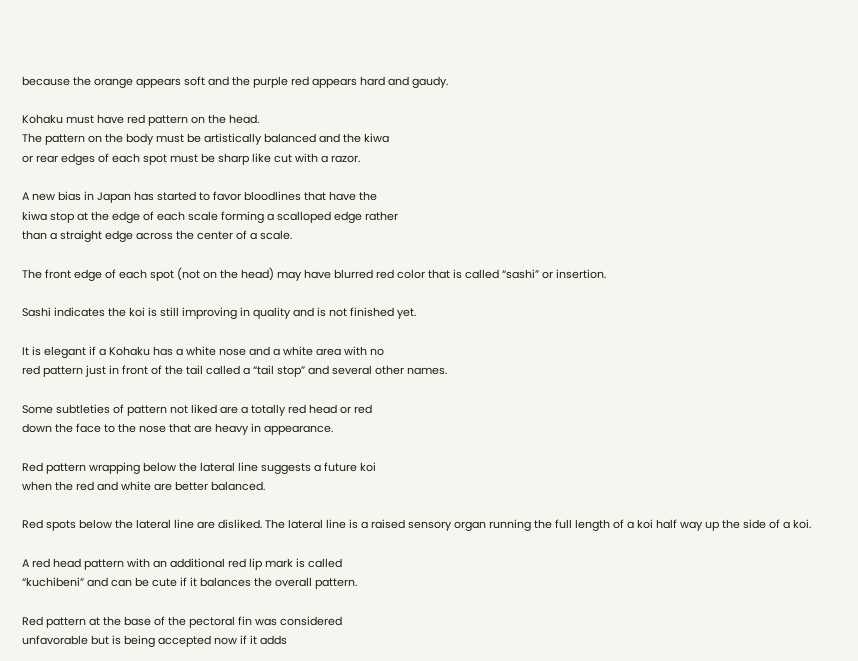because the orange appears soft and the purple red appears hard and gaudy.

Kohaku must have red pattern on the head.
The pattern on the body must be artistically balanced and the kiwa
or rear edges of each spot must be sharp like cut with a razor.

A new bias in Japan has started to favor bloodlines that have the
kiwa stop at the edge of each scale forming a scalloped edge rather
than a straight edge across the center of a scale.

The front edge of each spot (not on the head) may have blurred red color that is called “sashi” or insertion.

Sashi indicates the koi is still improving in quality and is not finished yet.

It is elegant if a Kohaku has a white nose and a white area with no
red pattern just in front of the tail called a “tail stop” and several other names.

Some subtleties of pattern not liked are a totally red head or red
down the face to the nose that are heavy in appearance.

Red pattern wrapping below the lateral line suggests a future koi
when the red and white are better balanced.

Red spots below the lateral line are disliked. The lateral line is a raised sensory organ running the full length of a koi half way up the side of a koi.

A red head pattern with an additional red lip mark is called
“kuchibeni” and can be cute if it balances the overall pattern.

Red pattern at the base of the pectoral fin was considered
unfavorable but is being accepted now if it adds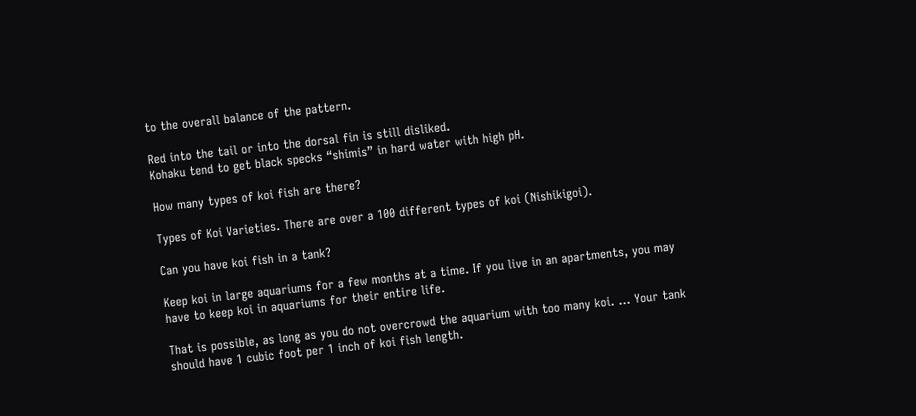to the overall balance of the pattern.

Red into the tail or into the dorsal fin is still disliked.
Kohaku tend to get black specks “shimis” in hard water with high pH.

How many types of koi fish are there?

Types of Koi Varieties. There are over a 100 different types of koi (Nishikigoi).

Can you have koi fish in a tank?

Keep koi in large aquariums for a few months at a time. If you live in an apartments, you may have to keep koi in aquariums for their entire life.

That is possible, as long as you do not overcrowd the aquarium with too many koi. … Your tank should have 1 cubic foot per 1 inch of koi fish length.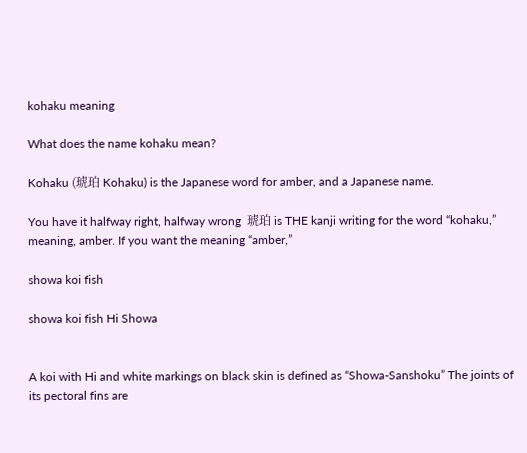kohaku meaning

What does the name kohaku mean?

Kohaku (琥珀 Kohaku) is the Japanese word for amber, and a Japanese name.

You have it halfway right, halfway wrong  琥珀 is THE kanji writing for the word “kohaku,” meaning, amber. If you want the meaning “amber,”

showa koi fish

showa koi fish Hi Showa


A koi with Hi and white markings on black skin is defined as “Showa-Sanshoku” The joints of its pectoral fins are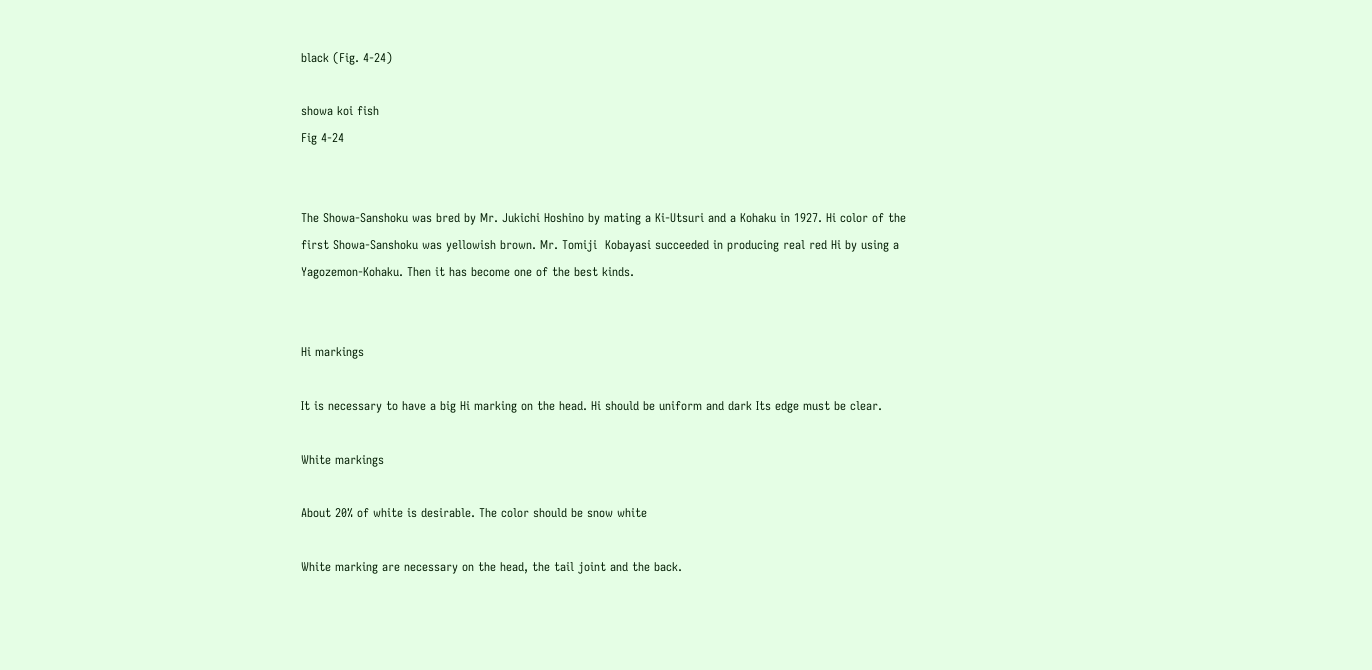black (Fig. 4-24)

showa koi fish
Fig 4-24


The Showa-Sanshoku was bred by Mr. Jukichi Hoshino by mating a Ki-Utsuri and a Kohaku in 1927. Hi color of the first Showa-Sanshoku was yellowish brown. Mr. Tomiji  Kobayasi succeeded in producing real red Hi by using a Yagozemon-Kohaku. Then it has become one of the best kinds.


Hi markings

It is necessary to have a big Hi marking on the head. Hi should be uniform and dark Its edge must be clear.

White markings

About 20% of white is desirable. The color should be snow white

White marking are necessary on the head, the tail joint and the back.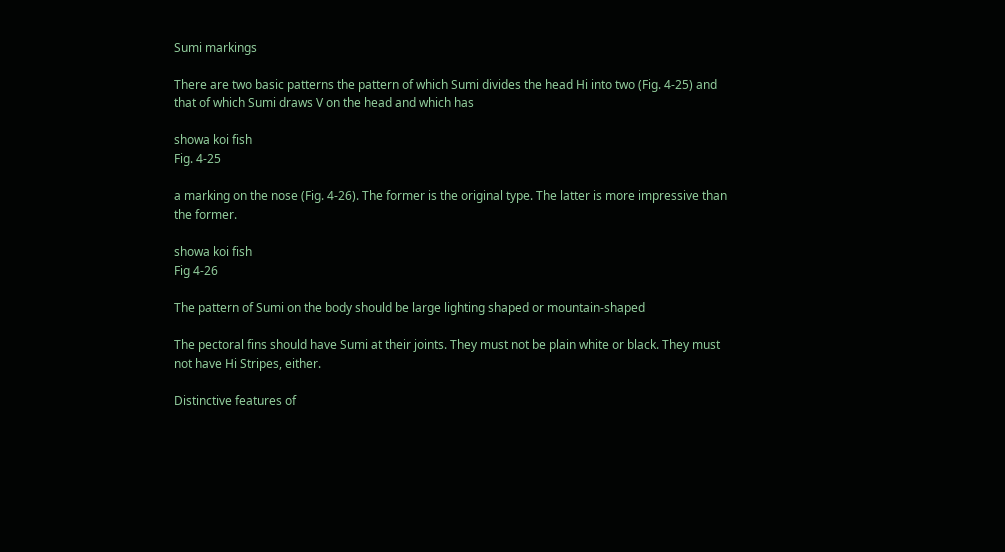Sumi markings

There are two basic patterns the pattern of which Sumi divides the head Hi into two (Fig. 4-25) and that of which Sumi draws V on the head and which has

showa koi fish
Fig. 4-25

a marking on the nose (Fig. 4-26). The former is the original type. The latter is more impressive than the former.

showa koi fish
Fig 4-26

The pattern of Sumi on the body should be large lighting shaped or mountain-shaped

The pectoral fins should have Sumi at their joints. They must not be plain white or black. They must not have Hi Stripes, either.

Distinctive features of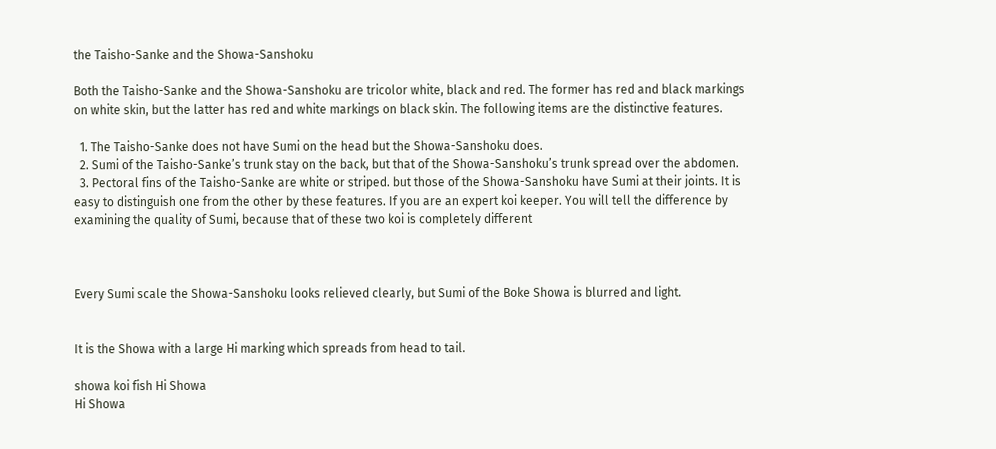the Taisho-Sanke and the Showa-Sanshoku

Both the Taisho-Sanke and the Showa-Sanshoku are tricolor white, black and red. The former has red and black markings on white skin, but the latter has red and white markings on black skin. The following items are the distinctive features.

  1. The Taisho-Sanke does not have Sumi on the head but the Showa-Sanshoku does.
  2. Sumi of the Taisho-Sanke’s trunk stay on the back, but that of the Showa-Sanshoku’s trunk spread over the abdomen.
  3. Pectoral fins of the Taisho-Sanke are white or striped. but those of the Showa-Sanshoku have Sumi at their joints. It is easy to distinguish one from the other by these features. If you are an expert koi keeper. You will tell the difference by examining the quality of Sumi, because that of these two koi is completely different



Every Sumi scale the Showa-Sanshoku looks relieved clearly, but Sumi of the Boke Showa is blurred and light.


It is the Showa with a large Hi marking which spreads from head to tail.

showa koi fish Hi Showa
Hi Showa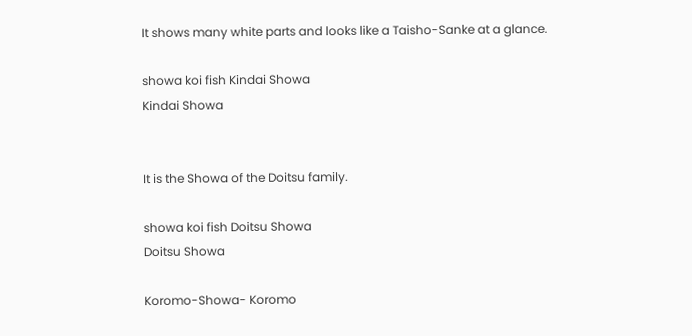It shows many white parts and looks like a Taisho-Sanke at a glance.

showa koi fish Kindai Showa
Kindai Showa


It is the Showa of the Doitsu family.

showa koi fish Doitsu Showa
Doitsu Showa

Koromo-Showa- Koromo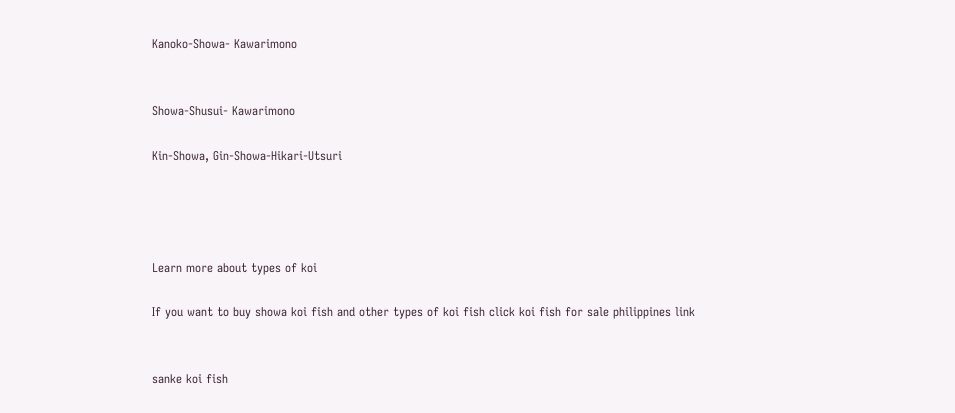Kanoko-Showa- Kawarimono


Showa-Shusui- Kawarimono

Kin-Showa, Gin-Showa-Hikari-Utsuri




Learn more about types of koi

If you want to buy showa koi fish and other types of koi fish click koi fish for sale philippines link


sanke koi fish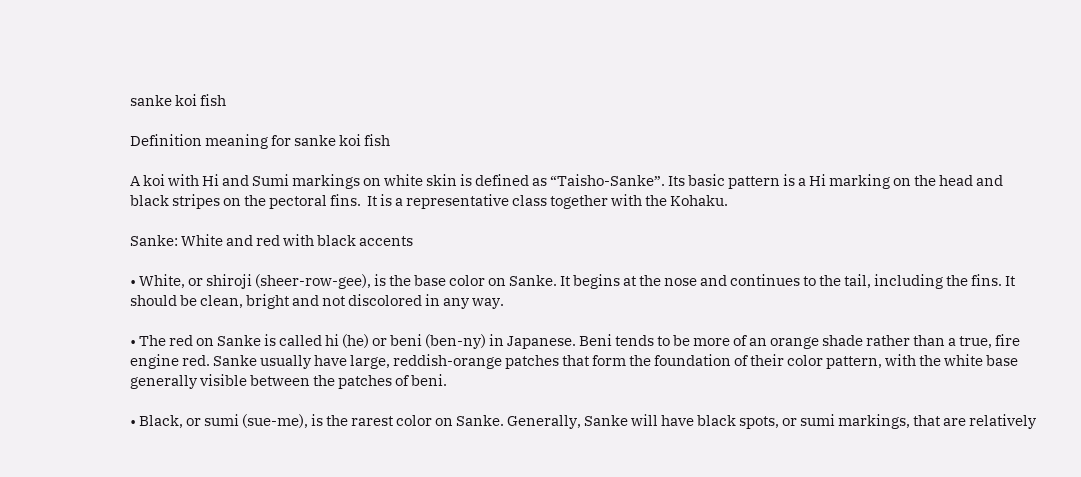sanke koi fish

Definition meaning for sanke koi fish

A koi with Hi and Sumi markings on white skin is defined as “Taisho-Sanke”. Its basic pattern is a Hi marking on the head and black stripes on the pectoral fins.  It is a representative class together with the Kohaku.

Sanke: White and red with black accents

• White, or shiroji (sheer-row-gee), is the base color on Sanke. It begins at the nose and continues to the tail, including the fins. It should be clean, bright and not discolored in any way.

• The red on Sanke is called hi (he) or beni (ben-ny) in Japanese. Beni tends to be more of an orange shade rather than a true, fire engine red. Sanke usually have large, reddish-orange patches that form the foundation of their color pattern, with the white base generally visible between the patches of beni.

• Black, or sumi (sue-me), is the rarest color on Sanke. Generally, Sanke will have black spots, or sumi markings, that are relatively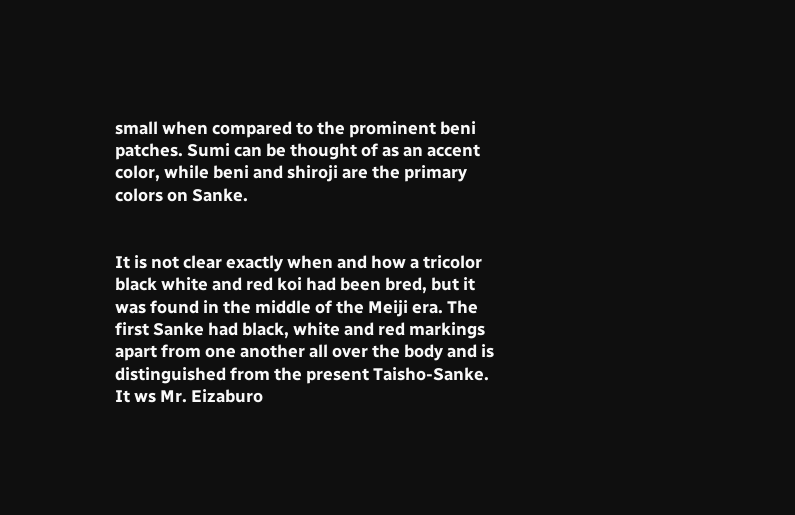small when compared to the prominent beni patches. Sumi can be thought of as an accent color, while beni and shiroji are the primary colors on Sanke.


It is not clear exactly when and how a tricolor black white and red koi had been bred, but it was found in the middle of the Meiji era. The first Sanke had black, white and red markings apart from one another all over the body and is distinguished from the present Taisho-Sanke. It ws Mr. Eizaburo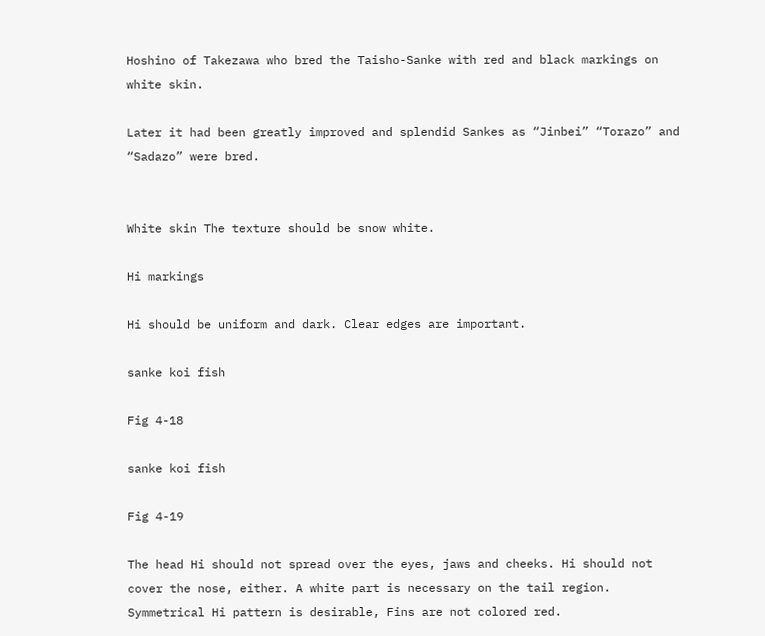Hoshino of Takezawa who bred the Taisho-Sanke with red and black markings on white skin.

Later it had been greatly improved and splendid Sankes as “Jinbei” “Torazo” and “Sadazo” were bred.


White skin The texture should be snow white.

Hi markings

Hi should be uniform and dark. Clear edges are important.

sanke koi fish

Fig 4-18

sanke koi fish

Fig 4-19

The head Hi should not spread over the eyes, jaws and cheeks. Hi should not cover the nose, either. A white part is necessary on the tail region. Symmetrical Hi pattern is desirable, Fins are not colored red.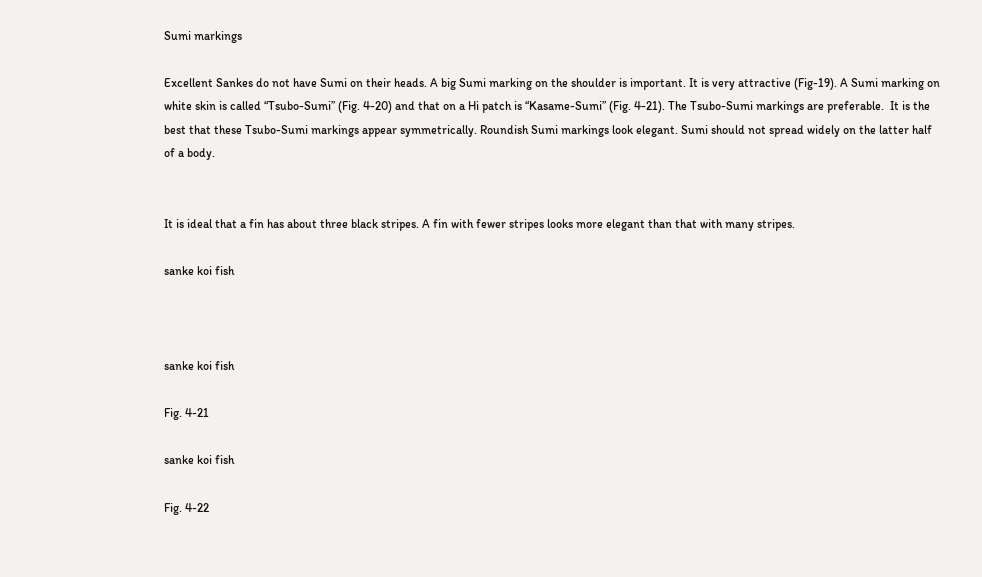Sumi markings

Excellent Sankes do not have Sumi on their heads. A big Sumi marking on the shoulder is important. It is very attractive (Fig-19). A Sumi marking on white skin is called “Tsubo-Sumi” (Fig. 4-20) and that on a Hi patch is “Kasame-Sumi” (Fig. 4-21). The Tsubo-Sumi markings are preferable.  It is the best that these Tsubo-Sumi markings appear symmetrically. Roundish Sumi markings look elegant. Sumi should not spread widely on the latter half of a body.


It is ideal that a fin has about three black stripes. A fin with fewer stripes looks more elegant than that with many stripes.

sanke koi fish



sanke koi fish

Fig. 4-21

sanke koi fish

Fig. 4-22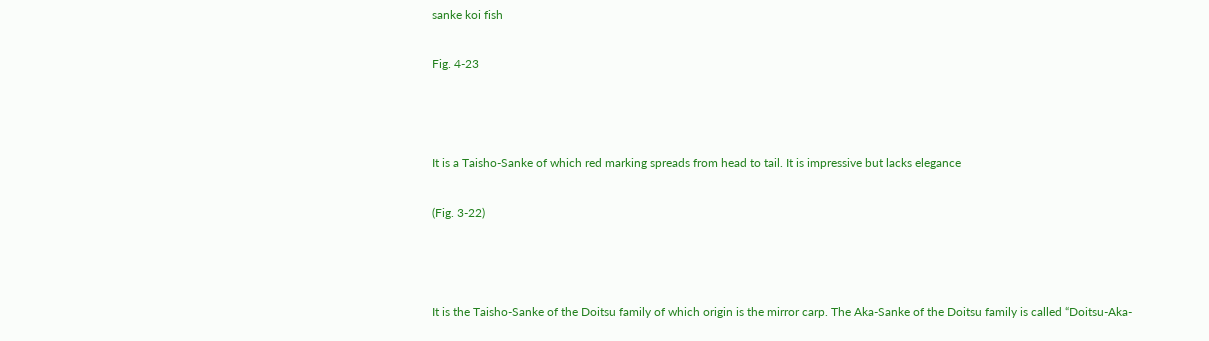sanke koi fish

Fig. 4-23



It is a Taisho-Sanke of which red marking spreads from head to tail. It is impressive but lacks elegance

(Fig. 3-22)



It is the Taisho-Sanke of the Doitsu family of which origin is the mirror carp. The Aka-Sanke of the Doitsu family is called “Doitsu-Aka-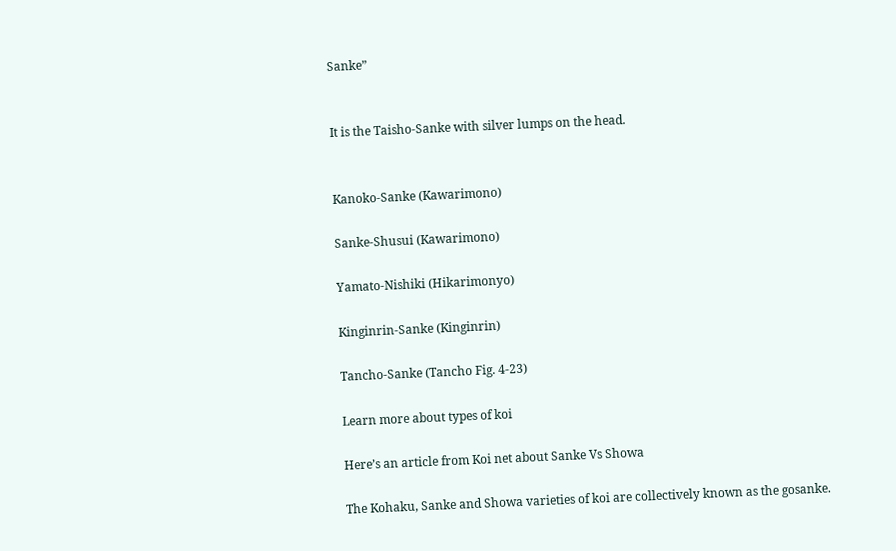Sanke”


It is the Taisho-Sanke with silver lumps on the head.


Kanoko-Sanke (Kawarimono)

Sanke-Shusui (Kawarimono)

Yamato-Nishiki (Hikarimonyo)

Kinginrin-Sanke (Kinginrin)

Tancho-Sanke (Tancho Fig. 4-23)

Learn more about types of koi

Here’s an article from Koi net about Sanke Vs Showa

The Kohaku, Sanke and Showa varieties of koi are collectively known as the gosanke.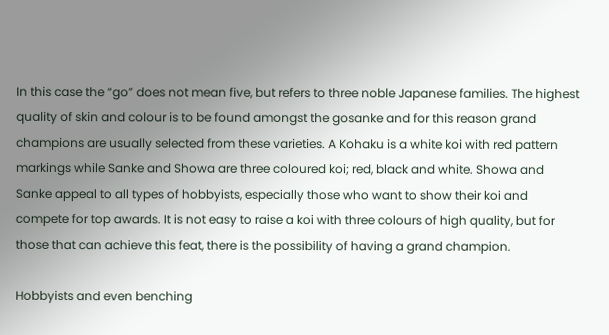In this case the “go” does not mean five, but refers to three noble Japanese families. The highest quality of skin and colour is to be found amongst the gosanke and for this reason grand champions are usually selected from these varieties. A Kohaku is a white koi with red pattern markings while Sanke and Showa are three coloured koi; red, black and white. Showa and Sanke appeal to all types of hobbyists, especially those who want to show their koi and compete for top awards. It is not easy to raise a koi with three colours of high quality, but for those that can achieve this feat, there is the possibility of having a grand champion.

Hobbyists and even benching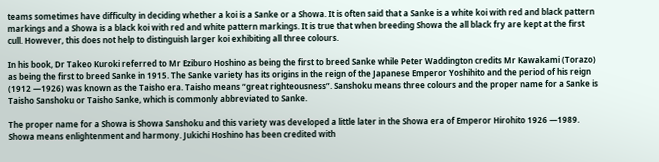teams sometimes have difficulty in deciding whether a koi is a Sanke or a Showa. It is often said that a Sanke is a white koi with red and black pattern markings and a Showa is a black koi with red and white pattern markings. It is true that when breeding Showa the all black fry are kept at the first cull. However, this does not help to distinguish larger koi exhibiting all three colours.

In his book, Dr Takeo Kuroki referred to Mr Eziburo Hoshino as being the first to breed Sanke while Peter Waddington credits Mr Kawakami (Torazo) as being the first to breed Sanke in 1915. The Sanke variety has its origins in the reign of the Japanese Emperor Yoshihito and the period of his reign (1912 —1926) was known as the Taisho era. Taisho means “great righteousness”. Sanshoku means three colours and the proper name for a Sanke is Taisho Sanshoku or Taisho Sanke, which is commonly abbreviated to Sanke.

The proper name for a Showa is Showa Sanshoku and this variety was developed a little later in the Showa era of Emperor Hirohito 1926 —1989. Showa means enlightenment and harmony. Jukichi Hoshino has been credited with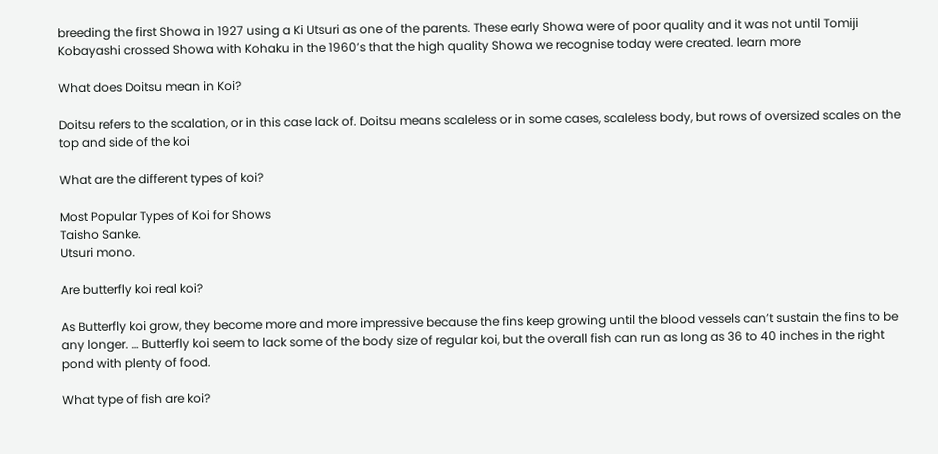breeding the first Showa in 1927 using a Ki Utsuri as one of the parents. These early Showa were of poor quality and it was not until Tomiji Kobayashi crossed Showa with Kohaku in the 1960’s that the high quality Showa we recognise today were created. learn more

What does Doitsu mean in Koi?

Doitsu refers to the scalation, or in this case lack of. Doitsu means scaleless or in some cases, scaleless body, but rows of oversized scales on the top and side of the koi

What are the different types of koi?

Most Popular Types of Koi for Shows
Taisho Sanke.
Utsuri mono.

Are butterfly koi real koi?

As Butterfly koi grow, they become more and more impressive because the fins keep growing until the blood vessels can’t sustain the fins to be any longer. … Butterfly koi seem to lack some of the body size of regular koi, but the overall fish can run as long as 36 to 40 inches in the right pond with plenty of food.

What type of fish are koi?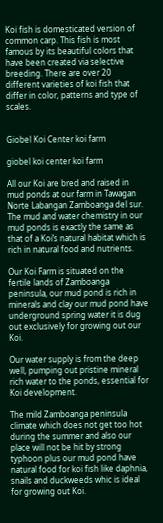Koi fish is domesticated version of common carp. This fish is most famous by its beautiful colors that have been created via selective breeding. There are over 20 different varieties of koi fish that differ in color, patterns and type of scales.


Giobel Koi Center koi farm

giobel koi center koi farm

All our Koi are bred and raised in mud ponds at our farm in Tawagan Norte Labangan Zamboanga del sur. The mud and water chemistry in our  mud ponds is exactly the same as that of a Koi’s natural habitat which is rich in natural food and nutrients.

Our Koi Farm is situated on the fertile lands of Zamboanga peninsula, our mud pond is rich in minerals and clay our mud pond have underground spring water it is dug out exclusively for growing out our  Koi.

Our water supply is from the deep well, pumping out pristine mineral rich water to the ponds, essential for Koi development.

The mild Zamboanga peninsula climate which does not get too hot during the summer and also our place will not be hit by strong typhoon plus our mud pond have natural food for koi fish like daphnia, snails and duckweeds whic is ideal for growing out Koi.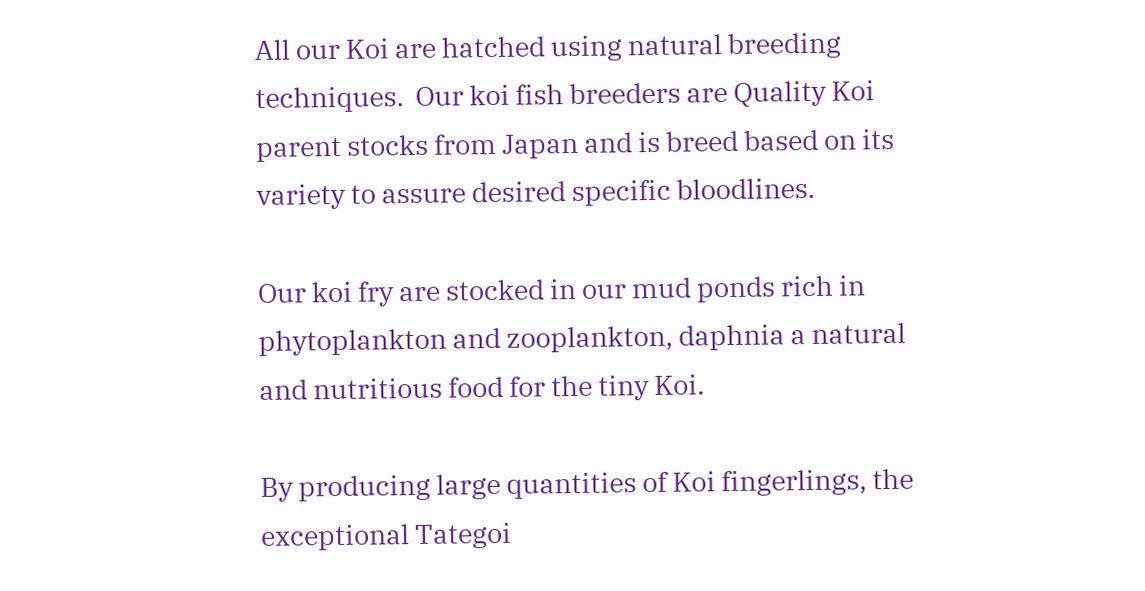All our Koi are hatched using natural breeding techniques.  Our koi fish breeders are Quality Koi parent stocks from Japan and is breed based on its variety to assure desired specific bloodlines.

Our koi fry are stocked in our mud ponds rich in phytoplankton and zooplankton, daphnia a natural and nutritious food for the tiny Koi.

By producing large quantities of Koi fingerlings, the exceptional Tategoi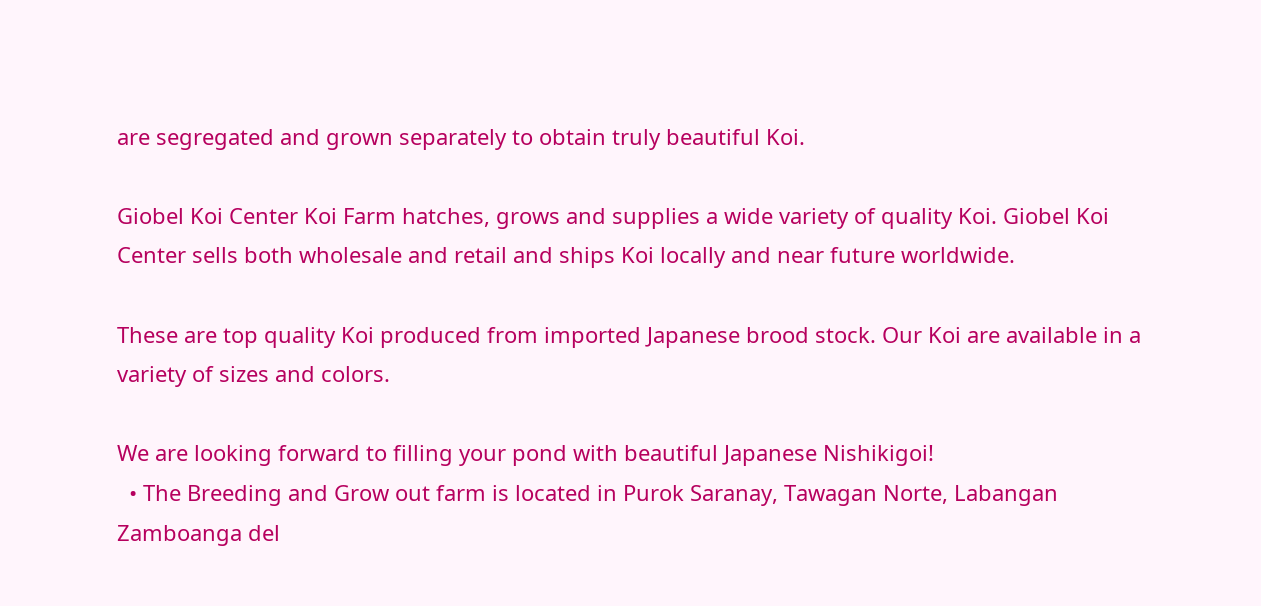are segregated and grown separately to obtain truly beautiful Koi.

Giobel Koi Center Koi Farm hatches, grows and supplies a wide variety of quality Koi. Giobel Koi Center sells both wholesale and retail and ships Koi locally and near future worldwide.

These are top quality Koi produced from imported Japanese brood stock. Our Koi are available in a variety of sizes and colors.

We are looking forward to filling your pond with beautiful Japanese Nishikigoi!
  • The Breeding and Grow out farm is located in Purok Saranay, Tawagan Norte, Labangan Zamboanga del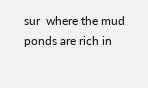sur  where the mud ponds are rich in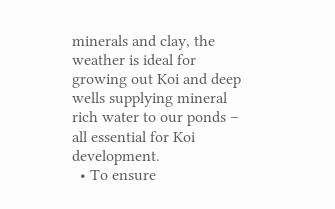minerals and clay, the weather is ideal for growing out Koi and deep wells supplying mineral rich water to our ponds – all essential for Koi development.
  • To ensure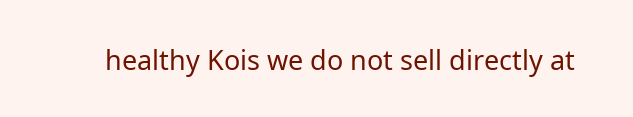healthy Kois we do not sell directly at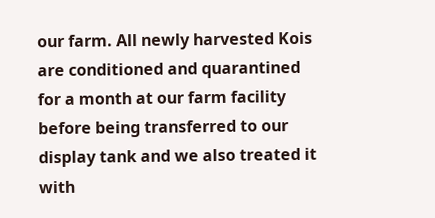our farm. All newly harvested Kois are conditioned and quarantined for a month at our farm facility before being transferred to our display tank and we also treated it with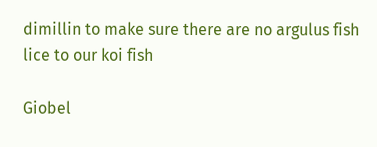dimillin to make sure there are no argulus fish lice to our koi fish

Giobel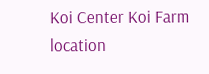Koi Center Koi Farm location